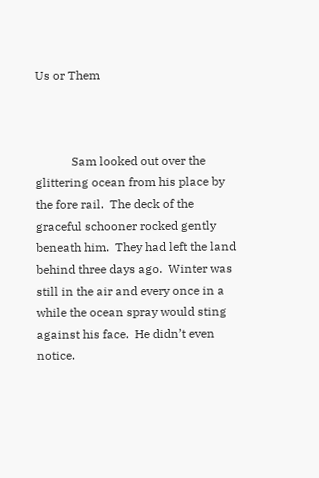Us or Them



            Sam looked out over the glittering ocean from his place by the fore rail.  The deck of the graceful schooner rocked gently beneath him.  They had left the land behind three days ago.  Winter was still in the air and every once in a while the ocean spray would sting against his face.  He didn’t even notice.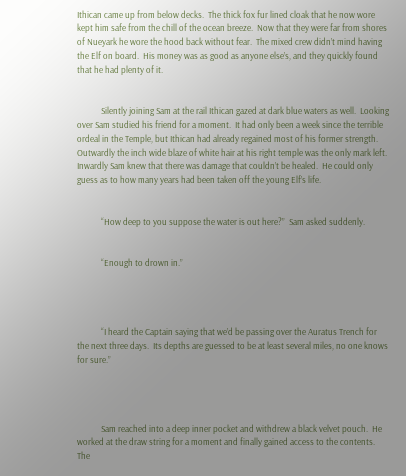Ithican came up from below decks.  The thick fox fur lined cloak that he now wore kept him safe from the chill of the ocean breeze.  Now that they were far from shores of Nueyark he wore the hood back without fear.  The mixed crew didn’t mind having the Elf on board.  His money was as good as anyone else’s, and they quickly found that he had plenty of it.


            Silently joining Sam at the rail Ithican gazed at dark blue waters as well.  Looking over Sam studied his friend for a moment.  It had only been a week since the terrible ordeal in the Temple, but Ithican had already regained most of his former strength.  Outwardly the inch wide blaze of white hair at his right temple was the only mark left.  Inwardly Sam knew that there was damage that couldn’t be healed.  He could only guess as to how many years had been taken off the young Elf’s life.


            “How deep to you suppose the water is out here?”  Sam asked suddenly.


            “Enough to drown in.”




            “I heard the Captain saying that we’d be passing over the Auratus Trench for the next three days.  Its depths are guessed to be at least several miles, no one knows for sure.”




            Sam reached into a deep inner pocket and withdrew a black velvet pouch.  He worked at the draw string for a moment and finally gained access to the contents.  The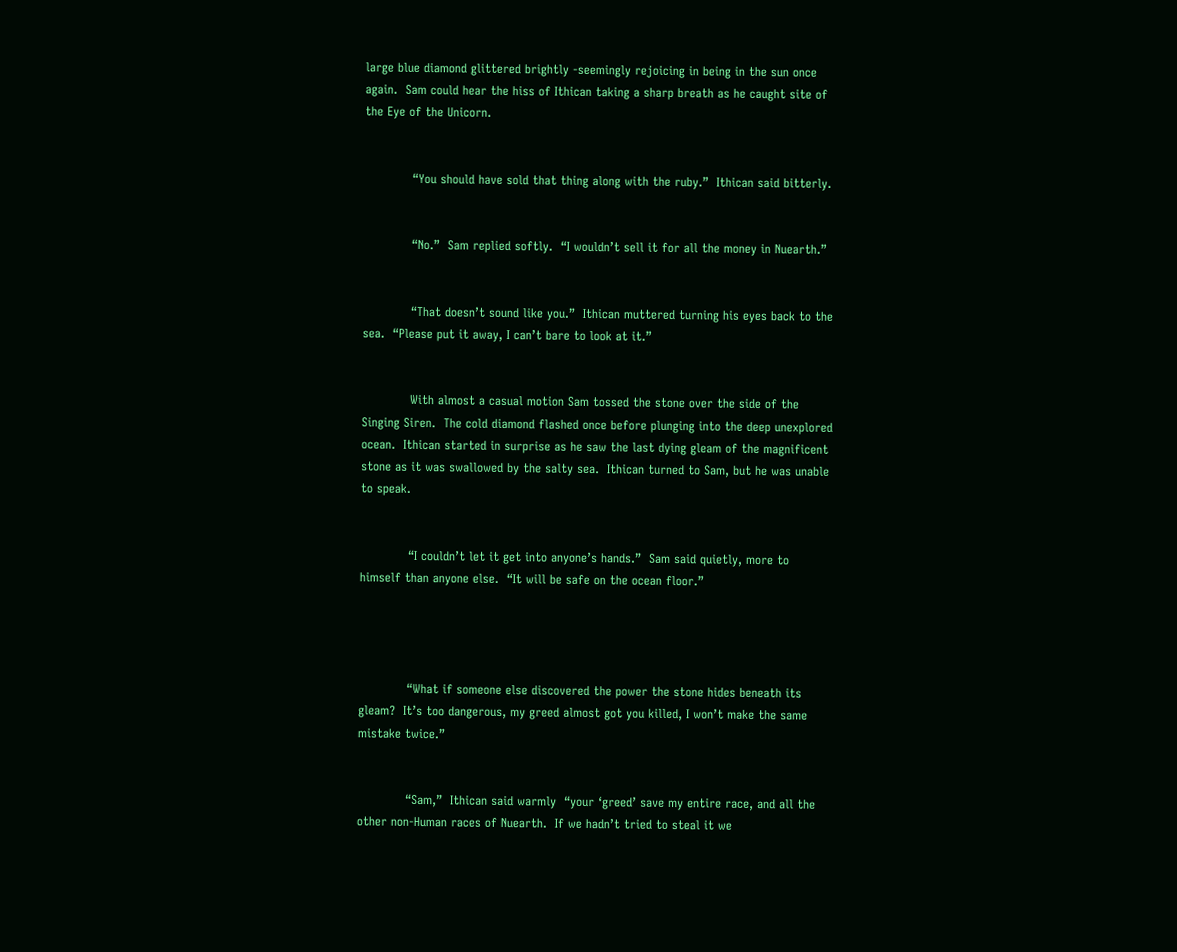large blue diamond glittered brightly -seemingly rejoicing in being in the sun once again.  Sam could hear the hiss of Ithican taking a sharp breath as he caught site of the Eye of the Unicorn.


            “You should have sold that thing along with the ruby.”  Ithican said bitterly.


            “No.”  Sam replied softly.  “I wouldn’t sell it for all the money in Nuearth.”


            “That doesn’t sound like you.”  Ithican muttered turning his eyes back to the sea.  “Please put it away, I can’t bare to look at it.”


            With almost a casual motion Sam tossed the stone over the side of the Singing Siren.  The cold diamond flashed once before plunging into the deep unexplored ocean.  Ithican started in surprise as he saw the last dying gleam of the magnificent stone as it was swallowed by the salty sea.  Ithican turned to Sam, but he was unable to speak.


            “I couldn’t let it get into anyone’s hands.”  Sam said quietly, more to himself than anyone else.  “It will be safe on the ocean floor.”




            “What if someone else discovered the power the stone hides beneath its gleam?  It’s too dangerous, my greed almost got you killed, I won’t make the same mistake twice.”


            “Sam,”  Ithican said warmly  “your ‘greed’ save my entire race, and all the other non-Human races of Nuearth.  If we hadn’t tried to steal it we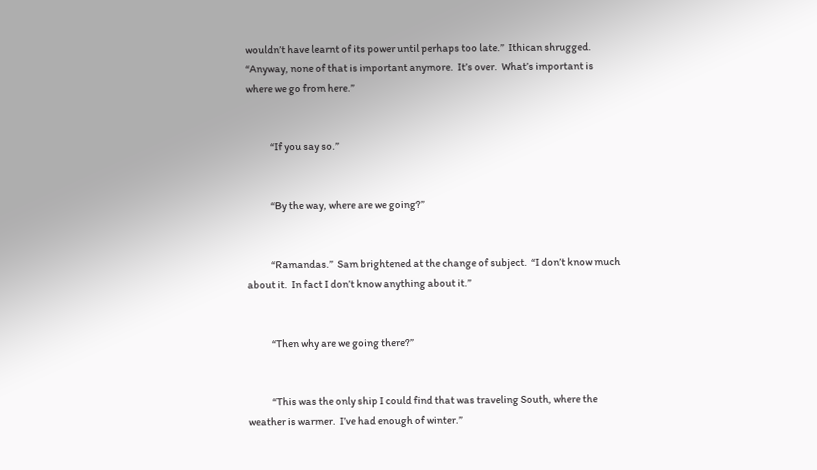wouldn’t have learnt of its power until perhaps too late.”  Ithican shrugged.  “Anyway, none of that is important anymore.  It’s over.  What’s important is where we go from here.”


            “If you say so.”


            “By the way, where are we going?”


            “Ramandas.”  Sam brightened at the change of subject.  “I don’t know much about it.  In fact I don’t know anything about it.”


            “Then why are we going there?”


            “This was the only ship I could find that was traveling South, where the weather is warmer.  I’ve had enough of winter.”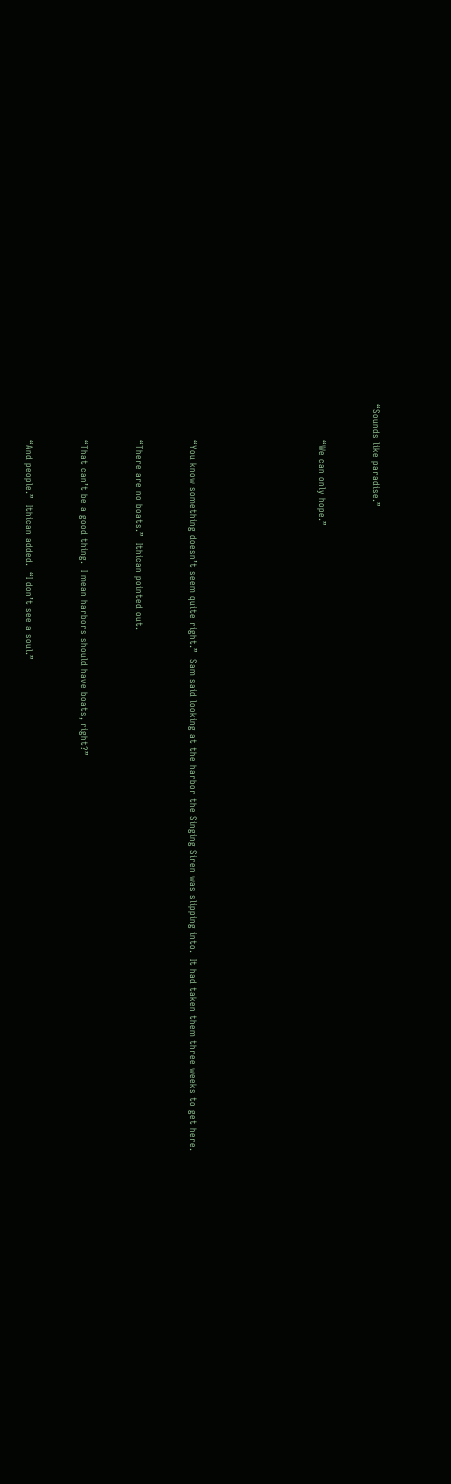“Sounds like paradise.”


            “We can only hope.”






            “You know something doesn’t seem quite right.”  Sam said looking at the harbor the Singing Siren was slipping into.  It had taken them three weeks to get here.


            “There are no boats.”  Ithican pointed out.


            “That can’t be a good thing.  I mean harbors should have boats, right?”


            “And people.”  Ithican added.  “I don’t see a soul.”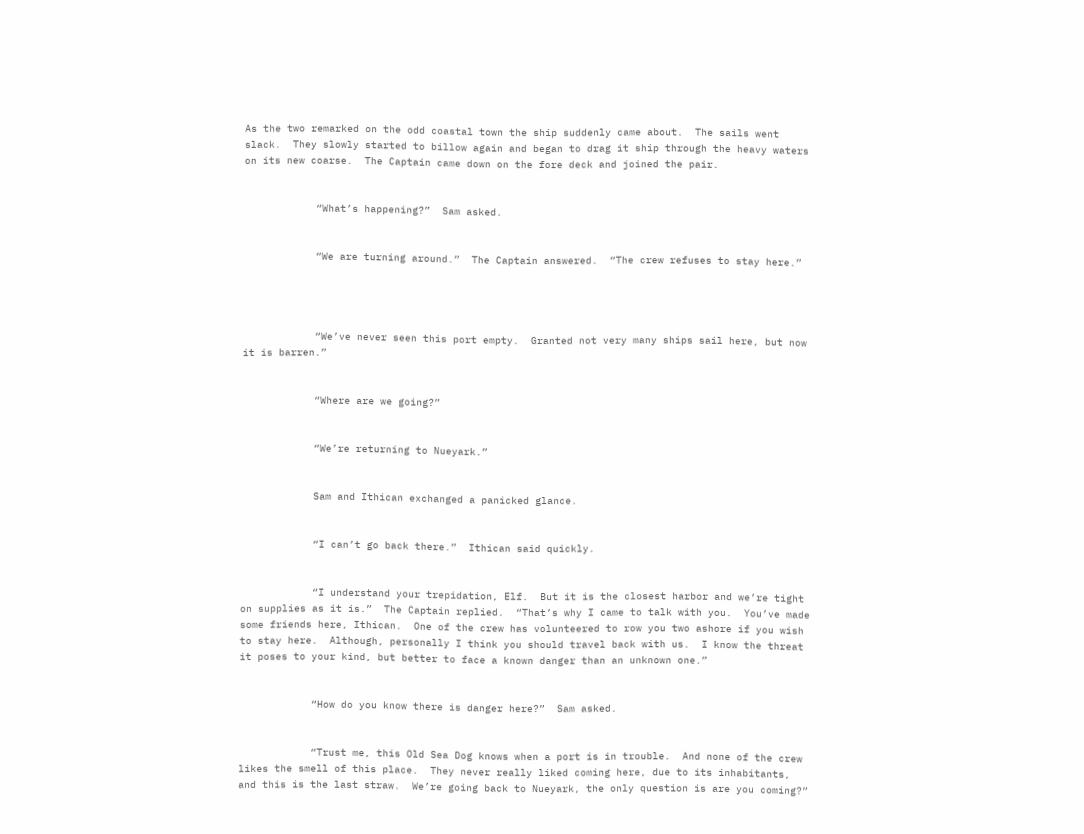As the two remarked on the odd coastal town the ship suddenly came about.  The sails went slack.  They slowly started to billow again and began to drag it ship through the heavy waters on its new coarse.  The Captain came down on the fore deck and joined the pair.


            “What’s happening?”  Sam asked.


            “We are turning around.”  The Captain answered.  “The crew refuses to stay here.”




            “We’ve never seen this port empty.  Granted not very many ships sail here, but now it is barren.”


            “Where are we going?”


            “We’re returning to Nueyark.”


            Sam and Ithican exchanged a panicked glance.


            “I can’t go back there.”  Ithican said quickly.


            “I understand your trepidation, Elf.  But it is the closest harbor and we’re tight on supplies as it is.”  The Captain replied.  “That’s why I came to talk with you.  You’ve made some friends here, Ithican.  One of the crew has volunteered to row you two ashore if you wish to stay here.  Although, personally I think you should travel back with us.  I know the threat it poses to your kind, but better to face a known danger than an unknown one.”


            “How do you know there is danger here?”  Sam asked.


            “Trust me, this Old Sea Dog knows when a port is in trouble.  And none of the crew likes the smell of this place.  They never really liked coming here, due to its inhabitants, and this is the last straw.  We’re going back to Nueyark, the only question is are you coming?”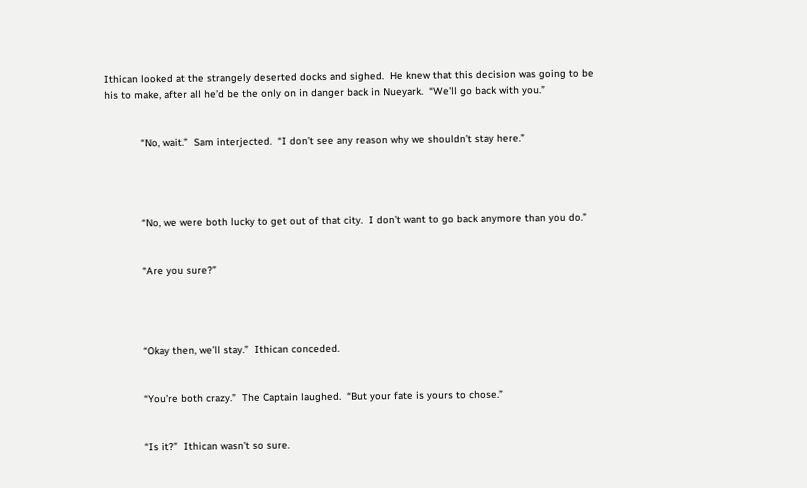Ithican looked at the strangely deserted docks and sighed.  He knew that this decision was going to be his to make, after all he’d be the only on in danger back in Nueyark.  “We’ll go back with you.”


            “No, wait.”  Sam interjected.  “I don’t see any reason why we shouldn’t stay here.”




            “No, we were both lucky to get out of that city.  I don’t want to go back anymore than you do.”


            “Are you sure?”




            “Okay then, we’ll stay.”  Ithican conceded.


            “You’re both crazy.”  The Captain laughed.  “But your fate is yours to chose.”


            “Is it?”  Ithican wasn’t so sure.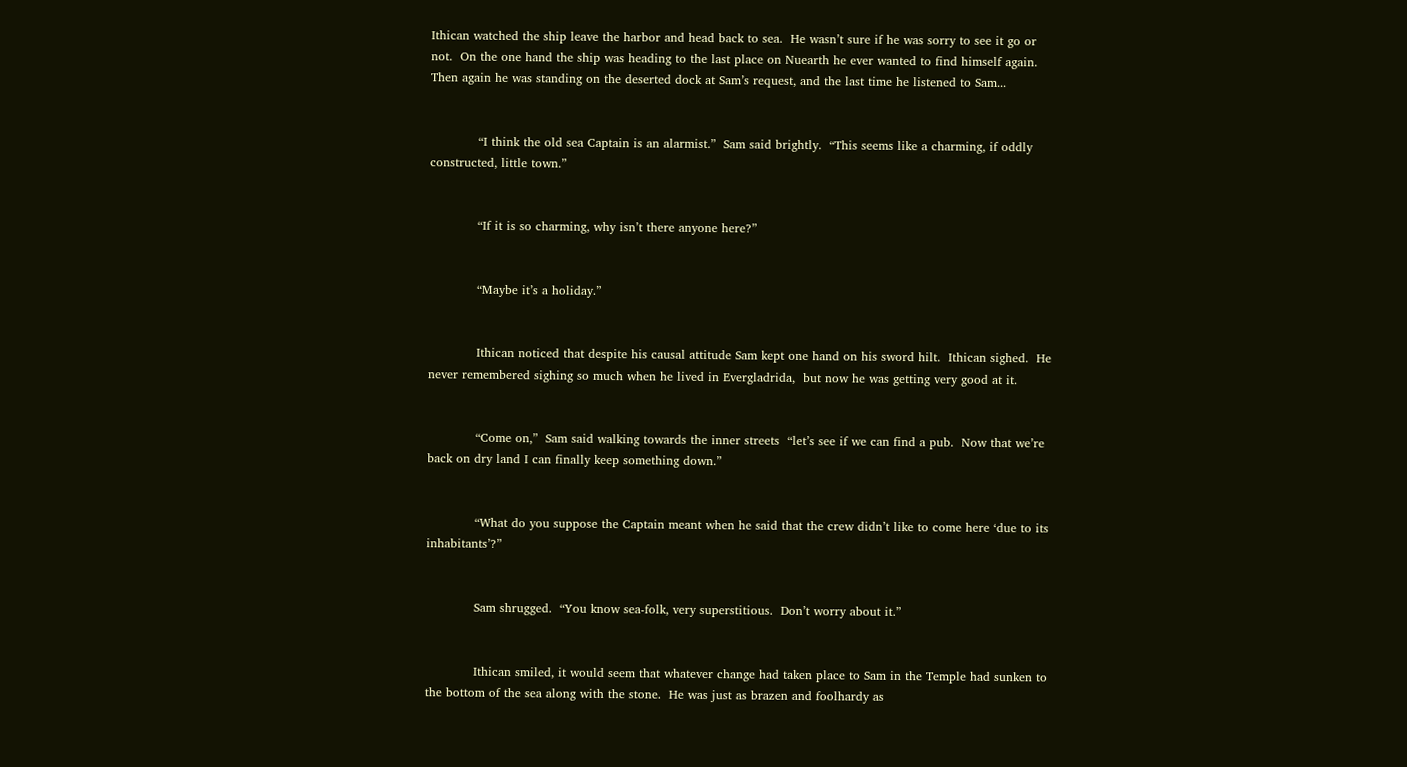Ithican watched the ship leave the harbor and head back to sea.  He wasn’t sure if he was sorry to see it go or not.  On the one hand the ship was heading to the last place on Nuearth he ever wanted to find himself again.  Then again he was standing on the deserted dock at Sam’s request, and the last time he listened to Sam...


            “I think the old sea Captain is an alarmist.”  Sam said brightly.  “This seems like a charming, if oddly constructed, little town.”


            “If it is so charming, why isn’t there anyone here?”


            “Maybe it’s a holiday.”


            Ithican noticed that despite his causal attitude Sam kept one hand on his sword hilt.  Ithican sighed.  He never remembered sighing so much when he lived in Evergladrida,  but now he was getting very good at it.


            “Come on,”  Sam said walking towards the inner streets  “let’s see if we can find a pub.  Now that we’re back on dry land I can finally keep something down.”


            “What do you suppose the Captain meant when he said that the crew didn’t like to come here ‘due to its inhabitants’?”


            Sam shrugged.  “You know sea-folk, very superstitious.  Don’t worry about it.”


            Ithican smiled, it would seem that whatever change had taken place to Sam in the Temple had sunken to the bottom of the sea along with the stone.  He was just as brazen and foolhardy as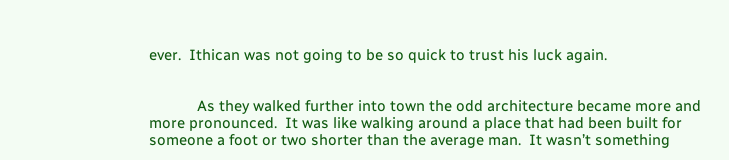ever.  Ithican was not going to be so quick to trust his luck again.


            As they walked further into town the odd architecture became more and more pronounced.  It was like walking around a place that had been built for someone a foot or two shorter than the average man.  It wasn’t something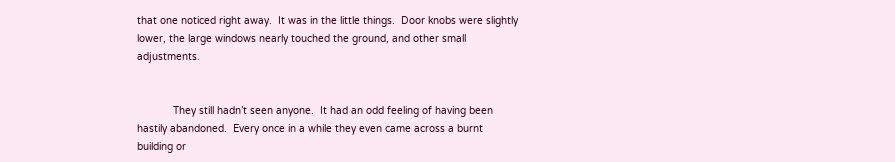that one noticed right away.  It was in the little things.  Door knobs were slightly lower, the large windows nearly touched the ground, and other small adjustments.


            They still hadn’t seen anyone.  It had an odd feeling of having been hastily abandoned.  Every once in a while they even came across a burnt building or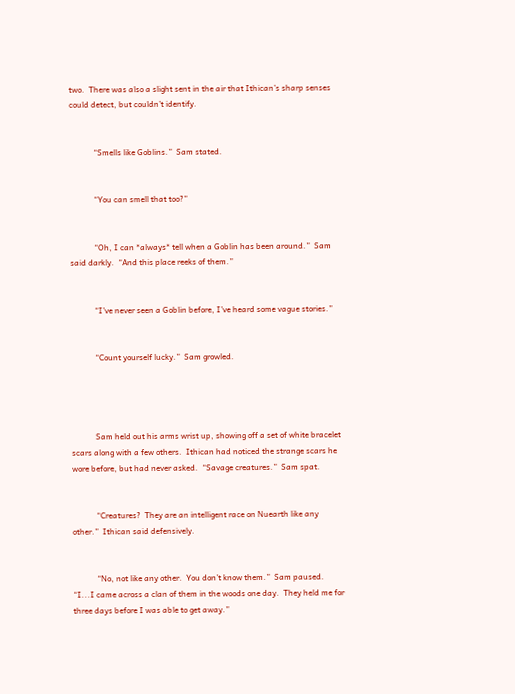two.  There was also a slight sent in the air that Ithican’s sharp senses could detect, but couldn’t identify.


            “Smells like Goblins.”  Sam stated.


            “You can smell that too?”


            “Oh, I can *always* tell when a Goblin has been around.”  Sam said darkly.  “And this place reeks of them.”


            “I’ve never seen a Goblin before, I’ve heard some vague stories.”


            “Count yourself lucky.”  Sam growled.




            Sam held out his arms wrist up, showing off a set of white bracelet scars along with a few others.  Ithican had noticed the strange scars he wore before, but had never asked.  “Savage creatures.”  Sam spat.


            “Creatures?  They are an intelligent race on Nuearth like any other.”  Ithican said defensively.


            “No, not like any other.  You don’t know them.”  Sam paused.  “I...I came across a clan of them in the woods one day.  They held me for three days before I was able to get away.”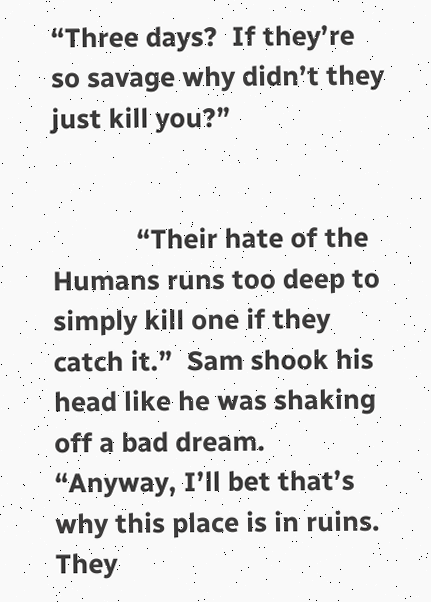“Three days?  If they’re so savage why didn’t they just kill you?”


            “Their hate of the Humans runs too deep to simply kill one if they catch it.”  Sam shook his head like he was shaking off a bad dream.  “Anyway, I’ll bet that’s why this place is in ruins.  They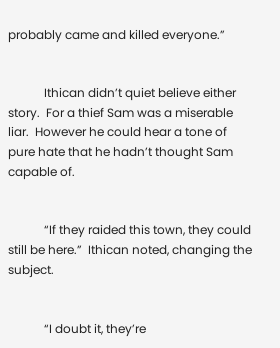probably came and killed everyone.”


            Ithican didn’t quiet believe either story.  For a thief Sam was a miserable liar.  However he could hear a tone of pure hate that he hadn’t thought Sam capable of.


            “If they raided this town, they could still be here.”  Ithican noted, changing the subject.


            “I doubt it, they’re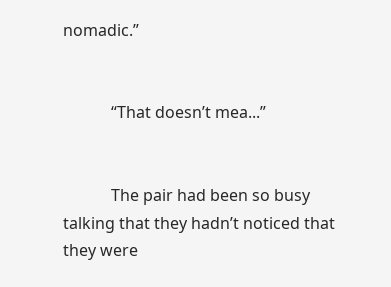nomadic.”


            “That doesn’t mea...”


            The pair had been so busy talking that they hadn’t noticed that they were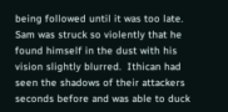being followed until it was too late.  Sam was struck so violently that he found himself in the dust with his vision slightly blurred.  Ithican had seen the shadows of their attackers seconds before and was able to duck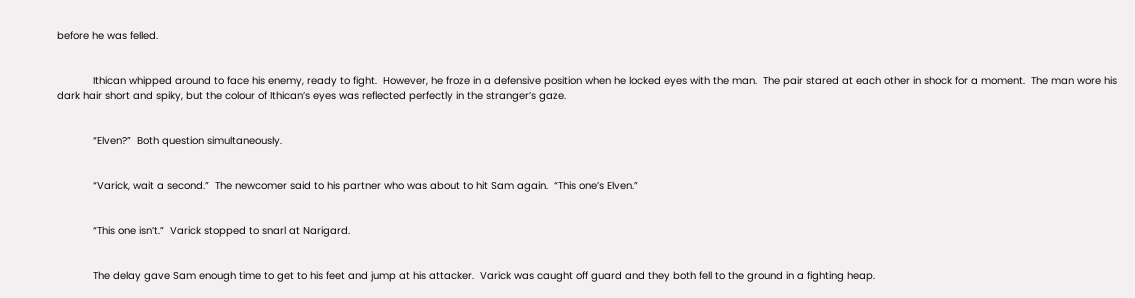before he was felled.


            Ithican whipped around to face his enemy, ready to fight.  However, he froze in a defensive position when he locked eyes with the man.  The pair stared at each other in shock for a moment.  The man wore his dark hair short and spiky, but the colour of Ithican’s eyes was reflected perfectly in the stranger’s gaze.


            “Elven?”  Both question simultaneously.


            “Varick, wait a second.”  The newcomer said to his partner who was about to hit Sam again.  “This one’s Elven.”


            “This one isn’t.”  Varick stopped to snarl at Narigard.


            The delay gave Sam enough time to get to his feet and jump at his attacker.  Varick was caught off guard and they both fell to the ground in a fighting heap.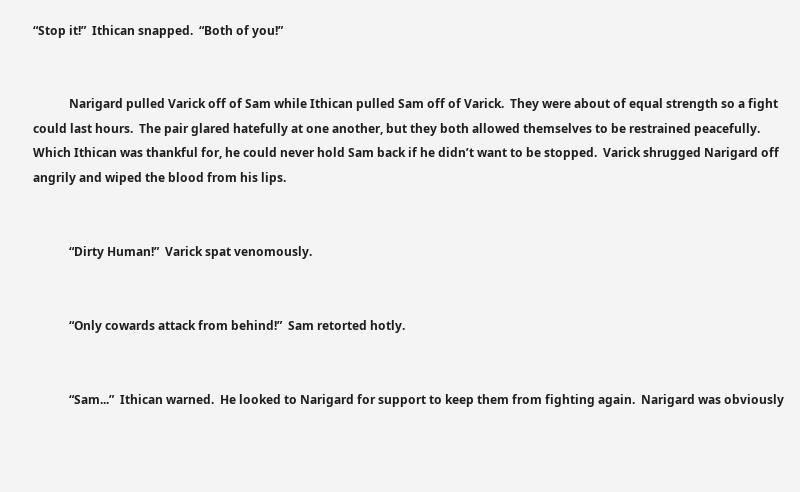“Stop it!”  Ithican snapped.  “Both of you!”


            Narigard pulled Varick off of Sam while Ithican pulled Sam off of Varick.  They were about of equal strength so a fight could last hours.  The pair glared hatefully at one another, but they both allowed themselves to be restrained peacefully.  Which Ithican was thankful for, he could never hold Sam back if he didn’t want to be stopped.  Varick shrugged Narigard off angrily and wiped the blood from his lips.


            “Dirty Human!”  Varick spat venomously.


            “Only cowards attack from behind!”  Sam retorted hotly.


            “Sam...”  Ithican warned.  He looked to Narigard for support to keep them from fighting again.  Narigard was obviously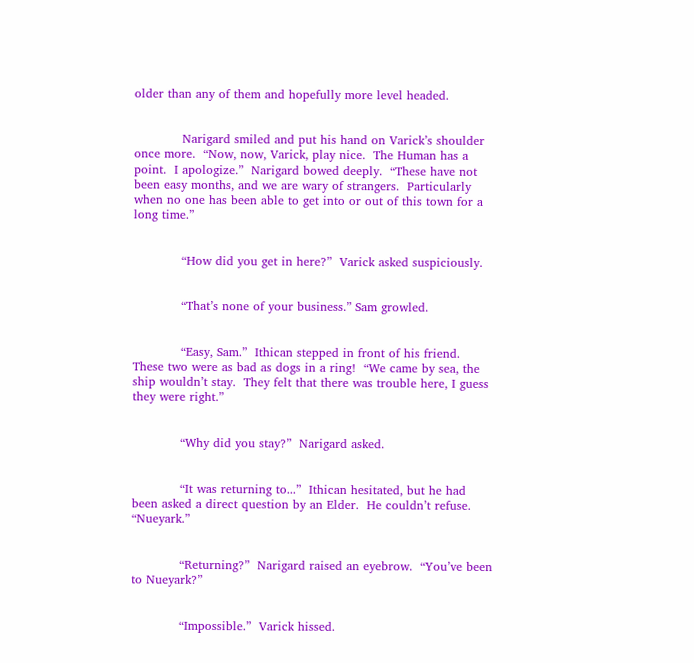older than any of them and hopefully more level headed.


            Narigard smiled and put his hand on Varick’s shoulder once more.  “Now, now, Varick, play nice.  The Human has a point.  I apologize.”  Narigard bowed deeply.  “These have not been easy months, and we are wary of strangers.  Particularly when no one has been able to get into or out of this town for a long time.”


            “How did you get in here?”  Varick asked suspiciously.


            “That’s none of your business.” Sam growled.


            “Easy, Sam.”  Ithican stepped in front of his friend.  These two were as bad as dogs in a ring!  “We came by sea, the ship wouldn’t stay.  They felt that there was trouble here, I guess they were right.”


            “Why did you stay?”  Narigard asked.


            “It was returning to...”  Ithican hesitated, but he had been asked a direct question by an Elder.  He couldn’t refuse.  “Nueyark.”


            “Returning?”  Narigard raised an eyebrow.  “You’ve been to Nueyark?”


            “Impossible.”  Varick hissed.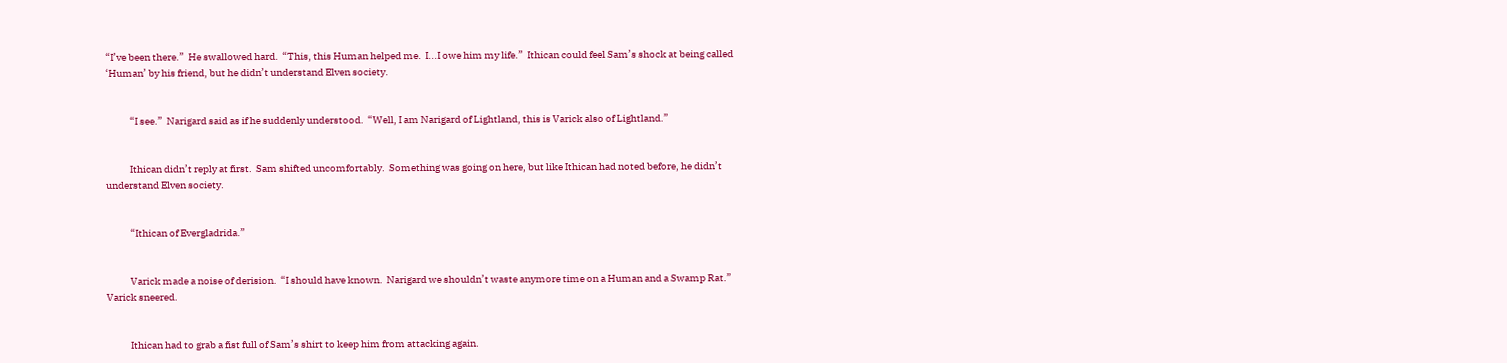“I’ve been there.”  He swallowed hard.  “This, this Human helped me.  I...I owe him my life.”  Ithican could feel Sam’s shock at being called ‘Human’ by his friend, but he didn’t understand Elven society.


            “I see.”  Narigard said as if he suddenly understood.  “Well, I am Narigard of Lightland, this is Varick also of Lightland.”


            Ithican didn’t reply at first.  Sam shifted uncomfortably.  Something was going on here, but like Ithican had noted before, he didn’t understand Elven society.


            “Ithican of Evergladrida.”


            Varick made a noise of derision.  “I should have known.  Narigard we shouldn’t waste anymore time on a Human and a Swamp Rat.”  Varick sneered.


            Ithican had to grab a fist full of Sam’s shirt to keep him from attacking again.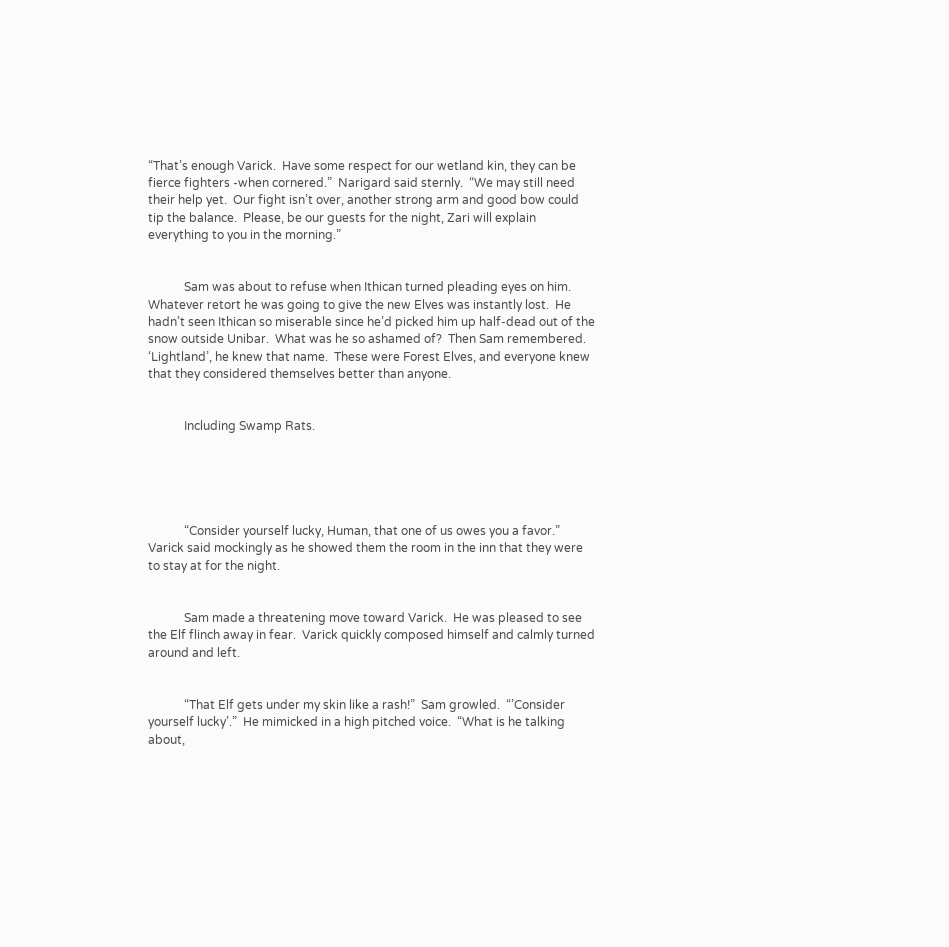“That’s enough Varick.  Have some respect for our wetland kin, they can be fierce fighters -when cornered.”  Narigard said sternly.  “We may still need their help yet.  Our fight isn’t over, another strong arm and good bow could tip the balance.  Please, be our guests for the night, Zari will explain everything to you in the morning.”


            Sam was about to refuse when Ithican turned pleading eyes on him.  Whatever retort he was going to give the new Elves was instantly lost.  He hadn’t seen Ithican so miserable since he’d picked him up half-dead out of the snow outside Unibar.  What was he so ashamed of?  Then Sam remembered.  ‘Lightland’, he knew that name.  These were Forest Elves, and everyone knew that they considered themselves better than anyone.


            Including Swamp Rats.





            “Consider yourself lucky, Human, that one of us owes you a favor.”  Varick said mockingly as he showed them the room in the inn that they were to stay at for the night.


            Sam made a threatening move toward Varick.  He was pleased to see the Elf flinch away in fear.  Varick quickly composed himself and calmly turned around and left.


            “That Elf gets under my skin like a rash!”  Sam growled.  “’Consider yourself lucky’.”  He mimicked in a high pitched voice.  “What is he talking about,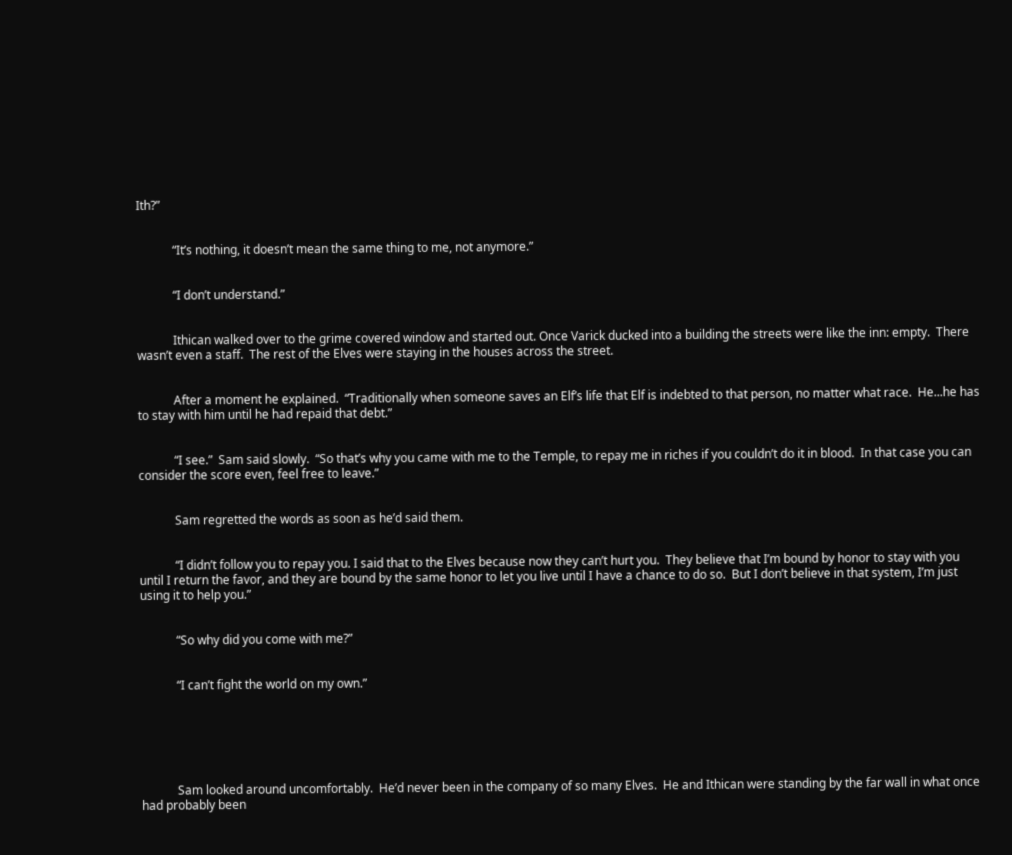Ith?”


            “It’s nothing, it doesn’t mean the same thing to me, not anymore.”


            “I don’t understand.”


            Ithican walked over to the grime covered window and started out. Once Varick ducked into a building the streets were like the inn: empty.  There wasn’t even a staff.  The rest of the Elves were staying in the houses across the street.


            After a moment he explained.  “Traditionally when someone saves an Elf’s life that Elf is indebted to that person, no matter what race.  He...he has to stay with him until he had repaid that debt.”


            “I see.”  Sam said slowly.  “So that’s why you came with me to the Temple, to repay me in riches if you couldn’t do it in blood.  In that case you can consider the score even, feel free to leave.”


            Sam regretted the words as soon as he’d said them.


            “I didn’t follow you to repay you. I said that to the Elves because now they can’t hurt you.  They believe that I’m bound by honor to stay with you until I return the favor, and they are bound by the same honor to let you live until I have a chance to do so.  But I don’t believe in that system, I’m just using it to help you.”


            “So why did you come with me?”


            “I can’t fight the world on my own.”






            Sam looked around uncomfortably.  He’d never been in the company of so many Elves.  He and Ithican were standing by the far wall in what once had probably been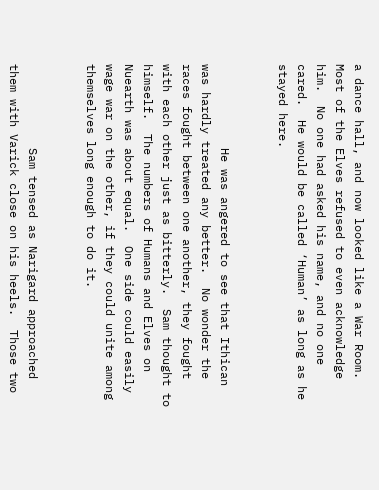a dance hall, and now looked like a War Room.  Most of the Elves refused to even acknowledge him.  No one had asked his name, and no one cared.  He would be called ‘Human’ as long as he stayed here.


            He was angered to see that Ithican was hardly treated any better.  No wonder the races fought between one another, they fought with each other just as bitterly.  Sam thought to himself.  The numbers of Humans and Elves on Nuearth was about equal.  One side could easily wage war on the other, if they could unite among themselves long enough to do it.


            Sam tensed as Narigard approached them with Varick close on his heels.  Those two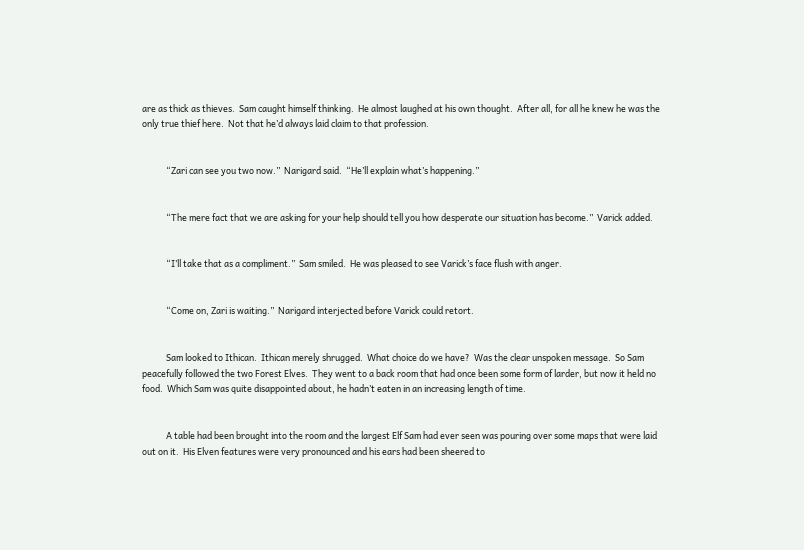are as thick as thieves.  Sam caught himself thinking.  He almost laughed at his own thought.  After all, for all he knew he was the only true thief here.  Not that he’d always laid claim to that profession.


            “Zari can see you two now.”  Narigard said.  “He’ll explain what’s happening.”


            “The mere fact that we are asking for your help should tell you how desperate our situation has become.”  Varick added.


            “I’ll take that as a compliment.”  Sam smiled.  He was pleased to see Varick’s face flush with anger.


            “Come on, Zari is waiting.”  Narigard interjected before Varick could retort.


            Sam looked to Ithican.  Ithican merely shrugged.  What choice do we have?  Was the clear unspoken message.  So Sam peacefully followed the two Forest Elves.  They went to a back room that had once been some form of larder, but now it held no food.  Which Sam was quite disappointed about, he hadn’t eaten in an increasing length of time.


            A table had been brought into the room and the largest Elf Sam had ever seen was pouring over some maps that were laid out on it.  His Elven features were very pronounced and his ears had been sheered to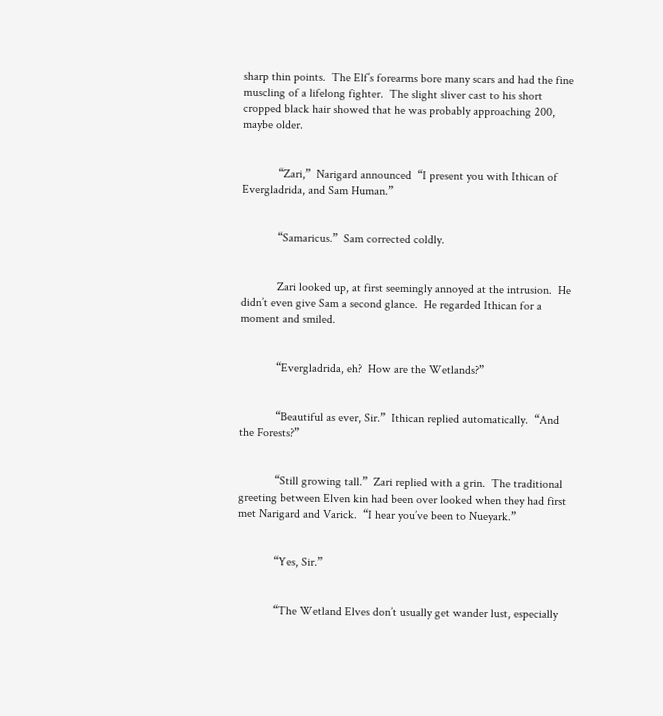sharp thin points.  The Elf’s forearms bore many scars and had the fine muscling of a lifelong fighter.  The slight sliver cast to his short cropped black hair showed that he was probably approaching 200, maybe older.


            “Zari,”  Narigard announced  “I present you with Ithican of Evergladrida, and Sam Human.”


            “Samaricus.”  Sam corrected coldly.


            Zari looked up, at first seemingly annoyed at the intrusion.  He didn’t even give Sam a second glance.  He regarded Ithican for a moment and smiled.


            “Evergladrida, eh?  How are the Wetlands?”


            “Beautiful as ever, Sir.”  Ithican replied automatically.  “And the Forests?”


            “Still growing tall.”  Zari replied with a grin.  The traditional greeting between Elven kin had been over looked when they had first met Narigard and Varick.  “I hear you’ve been to Nueyark.”


            “Yes, Sir.”


            “The Wetland Elves don’t usually get wander lust, especially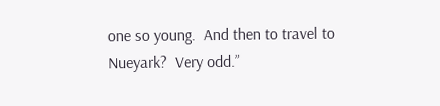one so young.  And then to travel to Nueyark?  Very odd.”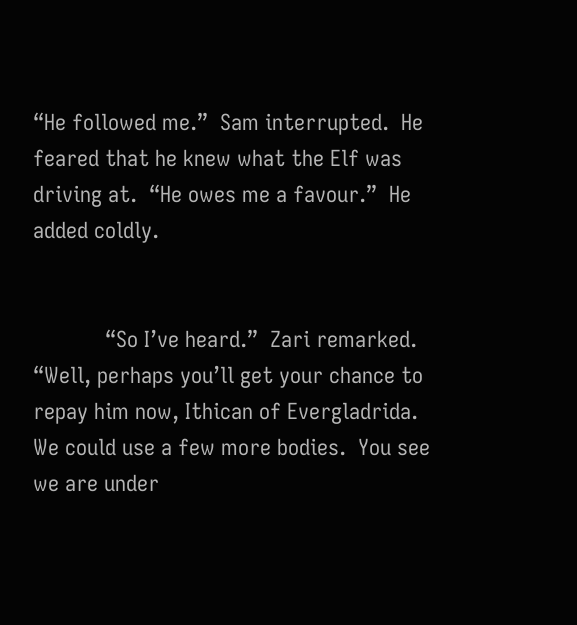“He followed me.”  Sam interrupted.  He feared that he knew what the Elf was driving at.  “He owes me a favour.”  He added coldly.


            “So I’ve heard.”  Zari remarked.  “Well, perhaps you’ll get your chance to repay him now, Ithican of Evergladrida.  We could use a few more bodies.  You see we are under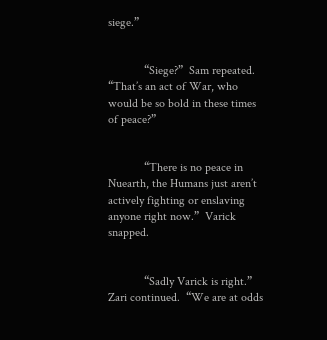siege.”


            “Siege?”  Sam repeated.  “That’s an act of War, who would be so bold in these times of peace?”


            “There is no peace in Nuearth, the Humans just aren’t actively fighting or enslaving anyone right now.”  Varick snapped.


            “Sadly Varick is right.”  Zari continued.  “We are at odds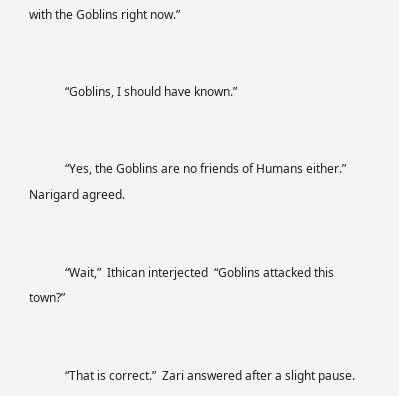with the Goblins right now.”


            “Goblins, I should have known.”


            “Yes, the Goblins are no friends of Humans either.”  Narigard agreed.


            “Wait,”  Ithican interjected  “Goblins attacked this town?”


            “That is correct.”  Zari answered after a slight pause.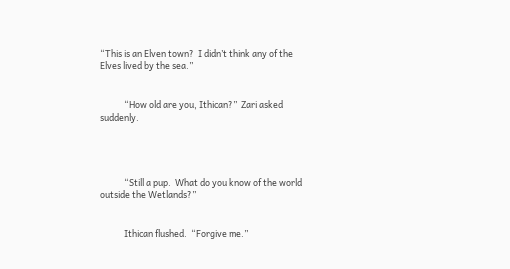“This is an Elven town?  I didn’t think any of the Elves lived by the sea.”


            “How old are you, Ithican?”  Zari asked suddenly.




            “Still a pup.  What do you know of the world outside the Wetlands?”


            Ithican flushed.  “Forgive me.”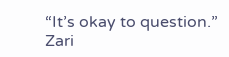“It’s okay to question.”  Zari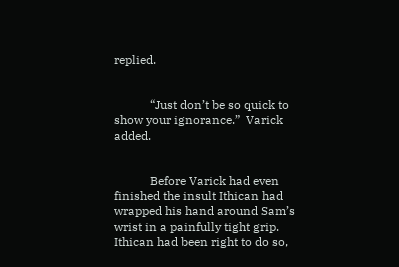replied.


            “Just don’t be so quick to show your ignorance.”  Varick added.


            Before Varick had even finished the insult Ithican had wrapped his hand around Sam’s wrist in a painfully tight grip.  Ithican had been right to do so,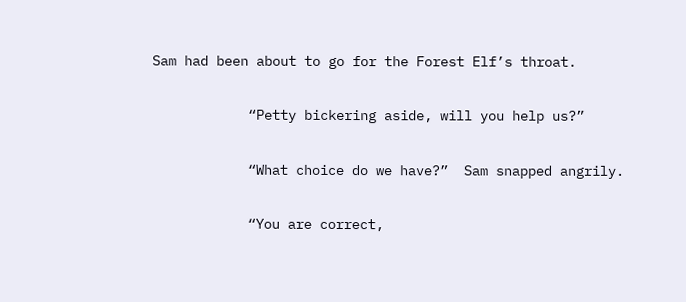Sam had been about to go for the Forest Elf’s throat.


            “Petty bickering aside, will you help us?”


            “What choice do we have?”  Sam snapped angrily.


            “You are correct,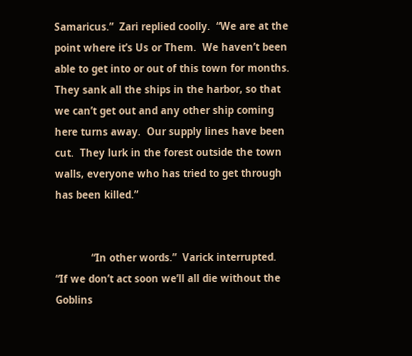Samaricus.”  Zari replied coolly.  “We are at the point where it’s Us or Them.  We haven’t been able to get into or out of this town for months.  They sank all the ships in the harbor, so that we can’t get out and any other ship coming here turns away.  Our supply lines have been cut.  They lurk in the forest outside the town walls, everyone who has tried to get through has been killed.”


            “In other words.”  Varick interrupted.  “If we don’t act soon we’ll all die without the Goblins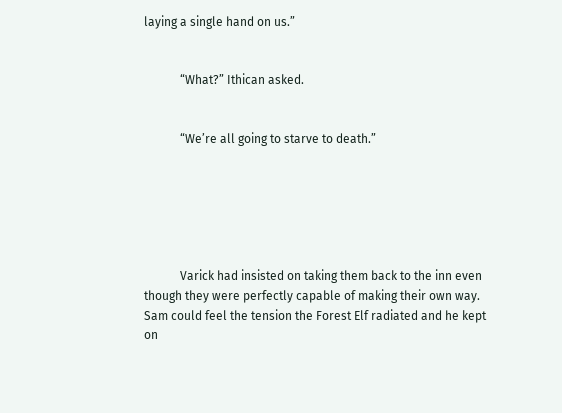laying a single hand on us.”


            “What?” Ithican asked.


            “We’re all going to starve to death.”






            Varick had insisted on taking them back to the inn even though they were perfectly capable of making their own way.  Sam could feel the tension the Forest Elf radiated and he kept on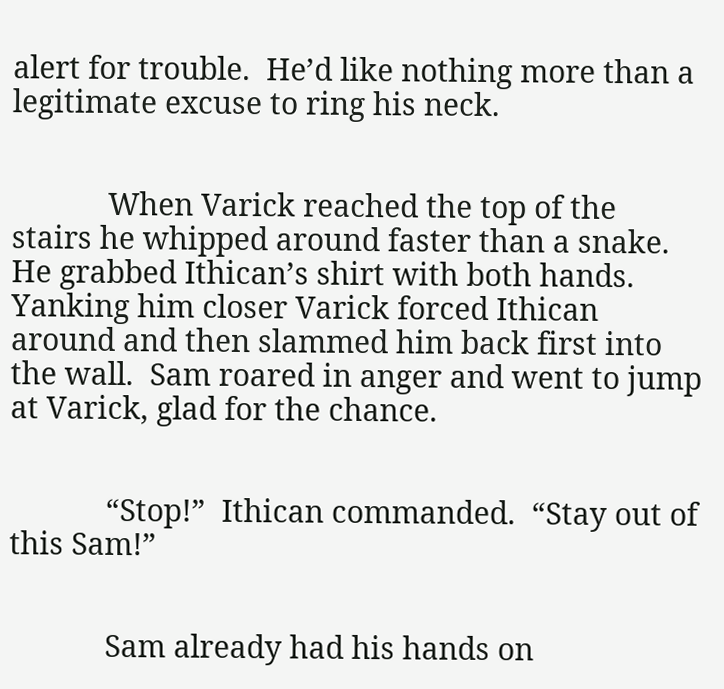alert for trouble.  He’d like nothing more than a legitimate excuse to ring his neck.


            When Varick reached the top of the stairs he whipped around faster than a snake.  He grabbed Ithican’s shirt with both hands.  Yanking him closer Varick forced Ithican around and then slammed him back first into the wall.  Sam roared in anger and went to jump at Varick, glad for the chance.


            “Stop!”  Ithican commanded.  “Stay out of this Sam!”


            Sam already had his hands on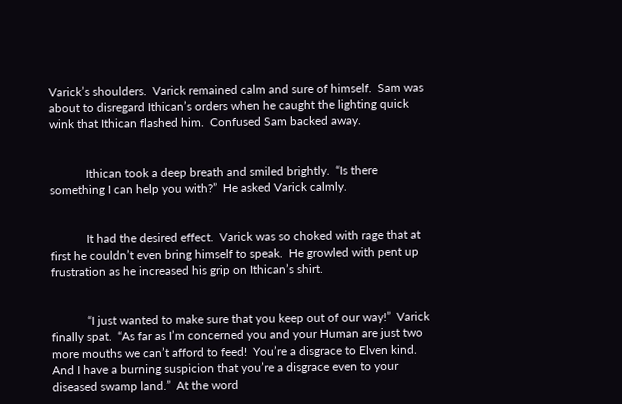Varick’s shoulders.  Varick remained calm and sure of himself.  Sam was about to disregard Ithican’s orders when he caught the lighting quick wink that Ithican flashed him.  Confused Sam backed away.


            Ithican took a deep breath and smiled brightly.  “Is there something I can help you with?”  He asked Varick calmly.


            It had the desired effect.  Varick was so choked with rage that at first he couldn’t even bring himself to speak.  He growled with pent up frustration as he increased his grip on Ithican’s shirt.


            “I just wanted to make sure that you keep out of our way!”  Varick finally spat.  “As far as I’m concerned you and your Human are just two more mouths we can’t afford to feed!  You’re a disgrace to Elven kind.  And I have a burning suspicion that you’re a disgrace even to your diseased swamp land.”  At the word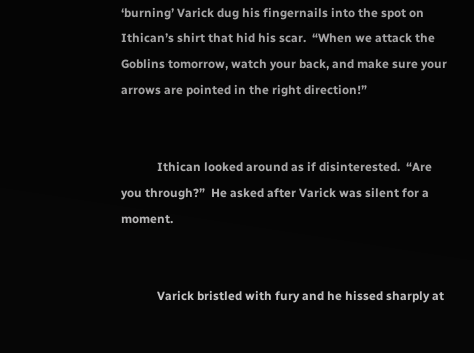‘burning’ Varick dug his fingernails into the spot on Ithican’s shirt that hid his scar.  “When we attack the Goblins tomorrow, watch your back, and make sure your arrows are pointed in the right direction!”


            Ithican looked around as if disinterested.  “Are you through?”  He asked after Varick was silent for a moment.


            Varick bristled with fury and he hissed sharply at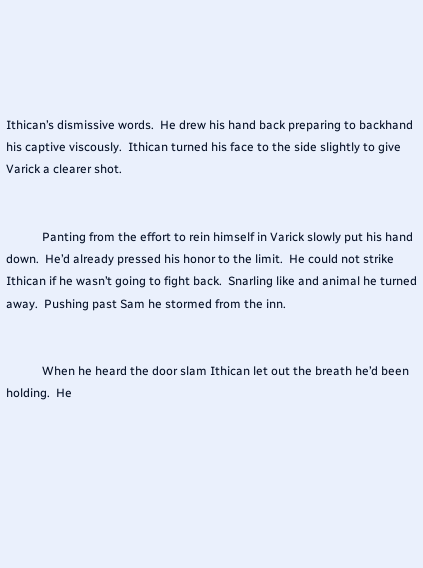Ithican’s dismissive words.  He drew his hand back preparing to backhand his captive viscously.  Ithican turned his face to the side slightly to give Varick a clearer shot.


            Panting from the effort to rein himself in Varick slowly put his hand down.  He’d already pressed his honor to the limit.  He could not strike Ithican if he wasn’t going to fight back.  Snarling like and animal he turned away.  Pushing past Sam he stormed from the inn.


            When he heard the door slam Ithican let out the breath he’d been holding.  He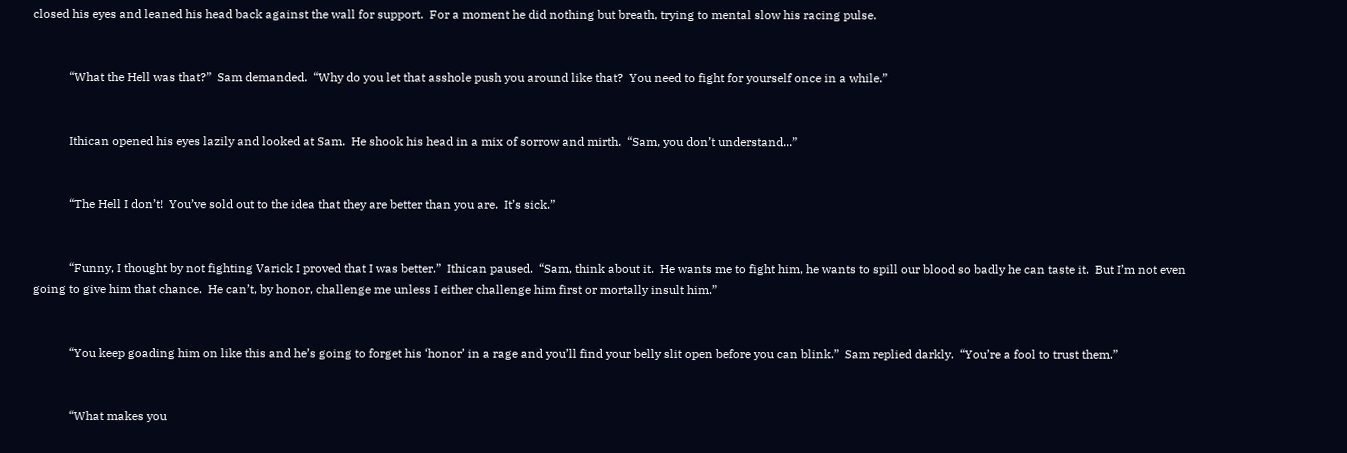closed his eyes and leaned his head back against the wall for support.  For a moment he did nothing but breath, trying to mental slow his racing pulse.


            “What the Hell was that?”  Sam demanded.  “Why do you let that asshole push you around like that?  You need to fight for yourself once in a while.”


            Ithican opened his eyes lazily and looked at Sam.  He shook his head in a mix of sorrow and mirth.  “Sam, you don’t understand...”


            “The Hell I don’t!  You’ve sold out to the idea that they are better than you are.  It’s sick.”


            “Funny, I thought by not fighting Varick I proved that I was better.”  Ithican paused.  “Sam, think about it.  He wants me to fight him, he wants to spill our blood so badly he can taste it.  But I’m not even going to give him that chance.  He can’t, by honor, challenge me unless I either challenge him first or mortally insult him.”


            “You keep goading him on like this and he’s going to forget his ‘honor’ in a rage and you’ll find your belly slit open before you can blink.”  Sam replied darkly.  “You’re a fool to trust them.”


            “What makes you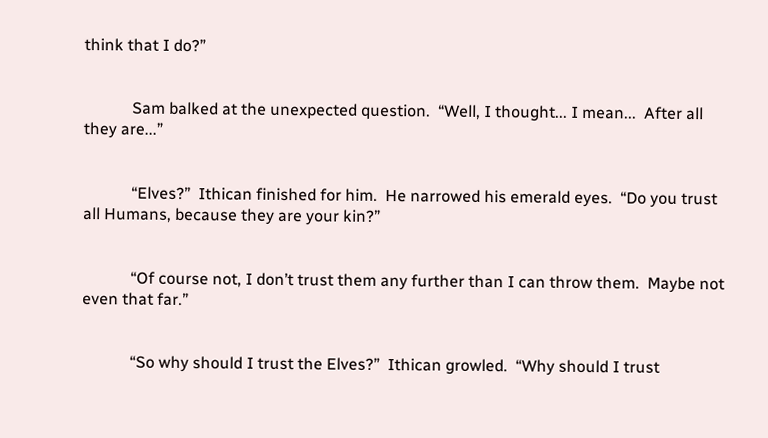think that I do?”


            Sam balked at the unexpected question.  “Well, I thought... I mean...  After all they are...”


            “Elves?”  Ithican finished for him.  He narrowed his emerald eyes.  “Do you trust all Humans, because they are your kin?”


            “Of course not, I don’t trust them any further than I can throw them.  Maybe not even that far.”


            “So why should I trust the Elves?”  Ithican growled.  “Why should I trust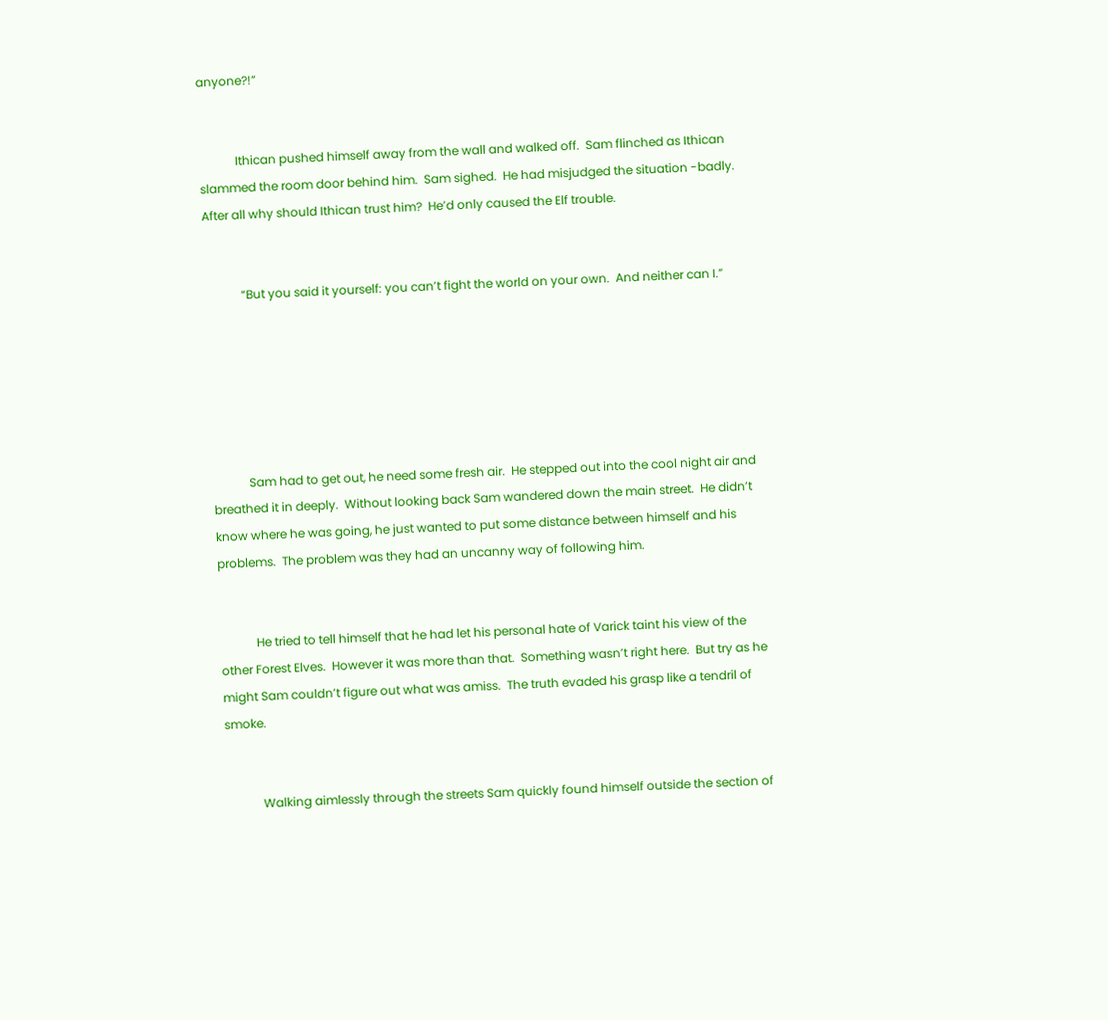anyone?!”


            Ithican pushed himself away from the wall and walked off.  Sam flinched as Ithican slammed the room door behind him.  Sam sighed.  He had misjudged the situation -badly.  After all why should Ithican trust him?  He’d only caused the Elf trouble.


            “But you said it yourself: you can’t fight the world on your own.  And neither can I.”






            Sam had to get out, he need some fresh air.  He stepped out into the cool night air and breathed it in deeply.  Without looking back Sam wandered down the main street.  He didn’t know where he was going, he just wanted to put some distance between himself and his problems.  The problem was they had an uncanny way of following him.


            He tried to tell himself that he had let his personal hate of Varick taint his view of the other Forest Elves.  However it was more than that.  Something wasn’t right here.  But try as he might Sam couldn’t figure out what was amiss.  The truth evaded his grasp like a tendril of smoke.


            Walking aimlessly through the streets Sam quickly found himself outside the section of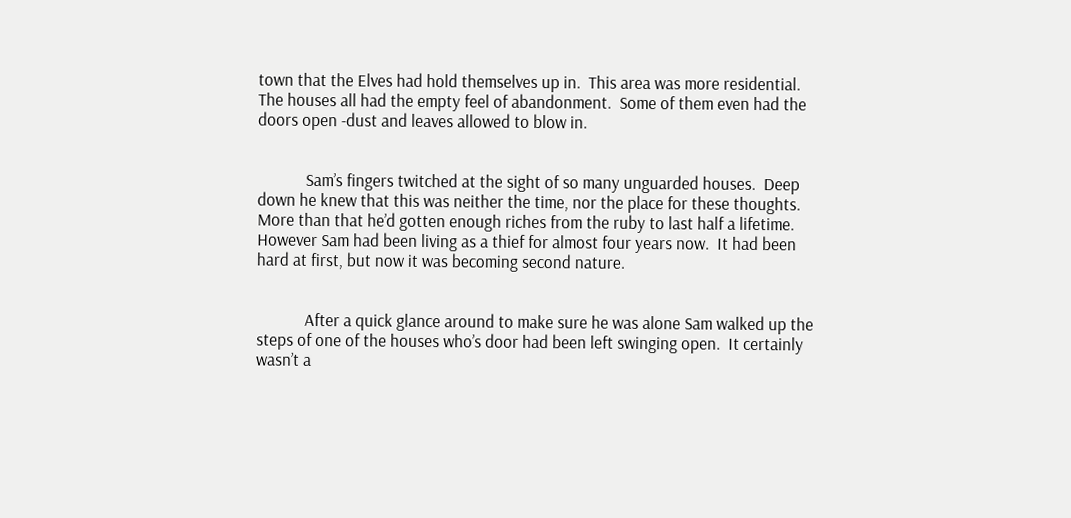town that the Elves had hold themselves up in.  This area was more residential.  The houses all had the empty feel of abandonment.  Some of them even had the doors open -dust and leaves allowed to blow in.


            Sam’s fingers twitched at the sight of so many unguarded houses.  Deep down he knew that this was neither the time, nor the place for these thoughts.  More than that he’d gotten enough riches from the ruby to last half a lifetime.  However Sam had been living as a thief for almost four years now.  It had been hard at first, but now it was becoming second nature.


            After a quick glance around to make sure he was alone Sam walked up the steps of one of the houses who’s door had been left swinging open.  It certainly wasn’t a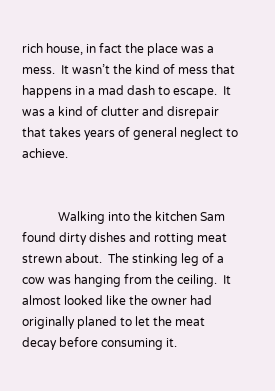rich house, in fact the place was a mess.  It wasn’t the kind of mess that happens in a mad dash to escape.  It was a kind of clutter and disrepair that takes years of general neglect to achieve.


            Walking into the kitchen Sam found dirty dishes and rotting meat strewn about.  The stinking leg of a cow was hanging from the ceiling.  It almost looked like the owner had originally planed to let the meat decay before consuming it.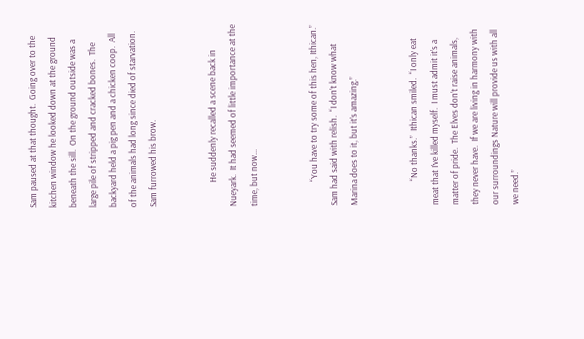Sam paused at that thought.  Going over to the kitchen window he looked down at the ground beneath the sill.  On the ground outside was a large pile of stripped and cracked bones.  The backyard held a pig pen and a chicken coop.  All of the animals had long since died of starvation.  Sam furrowed his brow.


            He suddenly recalled a scene back in Nueyark.  It had seemed of little importance at the time, but now...


            “You have to try some of this hen, Ithican.”  Sam had said with relish.  “I don’t know what Marina does to it, but it’s amazing.”


            “No thanks.”  Ithican smiled.  “I only eat meat that I’ve killed myself.  I must admit it’s a matter of pride.  The Elves don’t raise animals, they never have.  If we are living in harmony with our surroundings Nature will provide us with all we need.”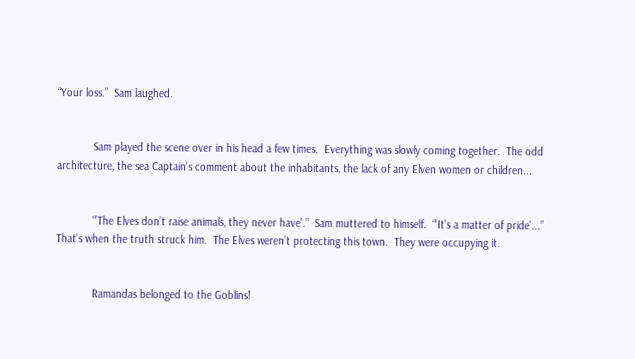“Your loss.”  Sam laughed.


            Sam played the scene over in his head a few times.  Everything was slowly coming together.  The odd architecture, the sea Captain’s comment about the inhabitants, the lack of any Elven women or children...


            “’The Elves don’t raise animals, they never have’.”  Sam muttered to himself.  “’It’s a matter of pride’...”  That’s when the truth struck him.  The Elves weren’t protecting this town.  They were occupying it.


            Ramandas belonged to the Goblins!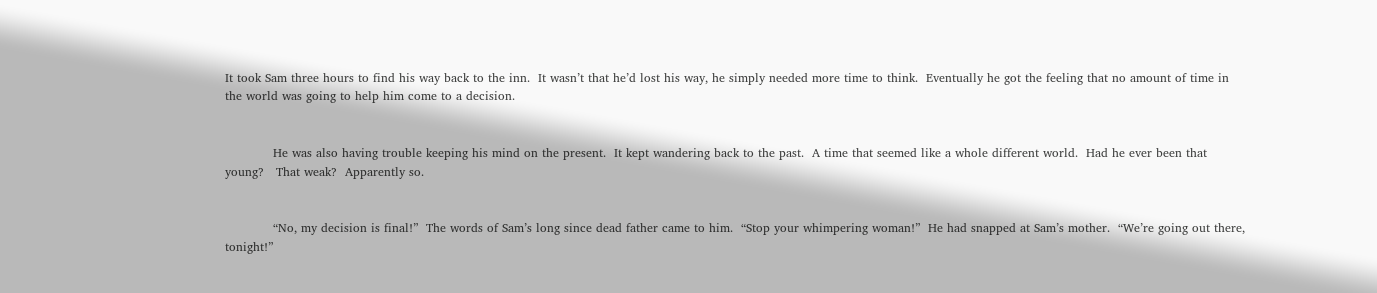It took Sam three hours to find his way back to the inn.  It wasn’t that he’d lost his way, he simply needed more time to think.  Eventually he got the feeling that no amount of time in the world was going to help him come to a decision.


            He was also having trouble keeping his mind on the present.  It kept wandering back to the past.  A time that seemed like a whole different world.  Had he ever been that young?   That weak?  Apparently so.


            “No, my decision is final!”  The words of Sam’s long since dead father came to him.  “Stop your whimpering woman!”  He had snapped at Sam’s mother.  “We’re going out there, tonight!”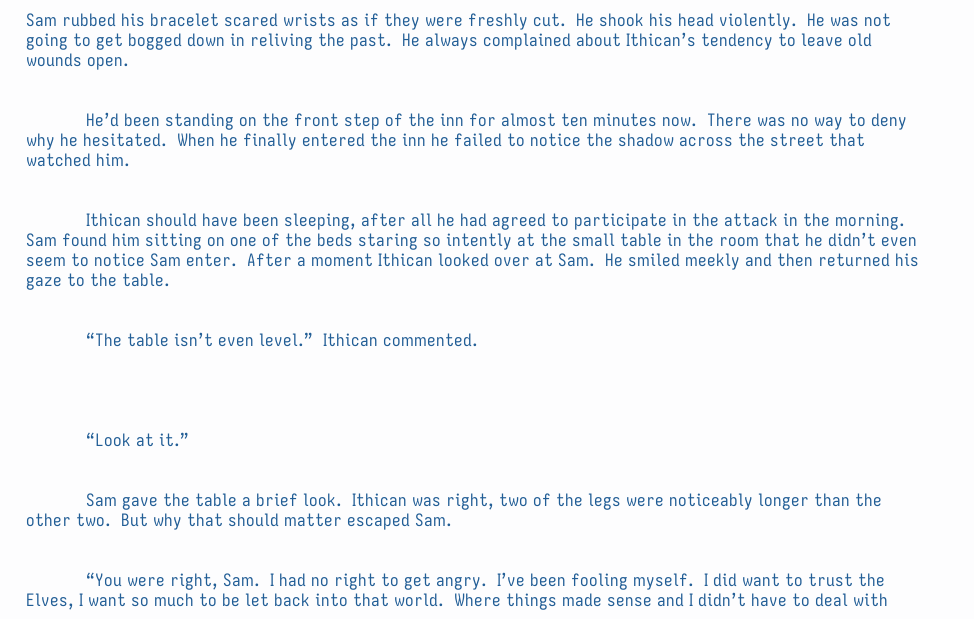Sam rubbed his bracelet scared wrists as if they were freshly cut.  He shook his head violently.  He was not going to get bogged down in reliving the past.  He always complained about Ithican’s tendency to leave old wounds open.


            He’d been standing on the front step of the inn for almost ten minutes now.  There was no way to deny why he hesitated.  When he finally entered the inn he failed to notice the shadow across the street that watched him.


            Ithican should have been sleeping, after all he had agreed to participate in the attack in the morning.  Sam found him sitting on one of the beds staring so intently at the small table in the room that he didn’t even seem to notice Sam enter.  After a moment Ithican looked over at Sam.  He smiled meekly and then returned his gaze to the table.


            “The table isn’t even level.”  Ithican commented.




            “Look at it.”


            Sam gave the table a brief look.  Ithican was right, two of the legs were noticeably longer than the other two.  But why that should matter escaped Sam.


            “You were right, Sam.  I had no right to get angry.  I’ve been fooling myself.  I did want to trust the Elves, I want so much to be let back into that world.  Where things made sense and I didn’t have to deal with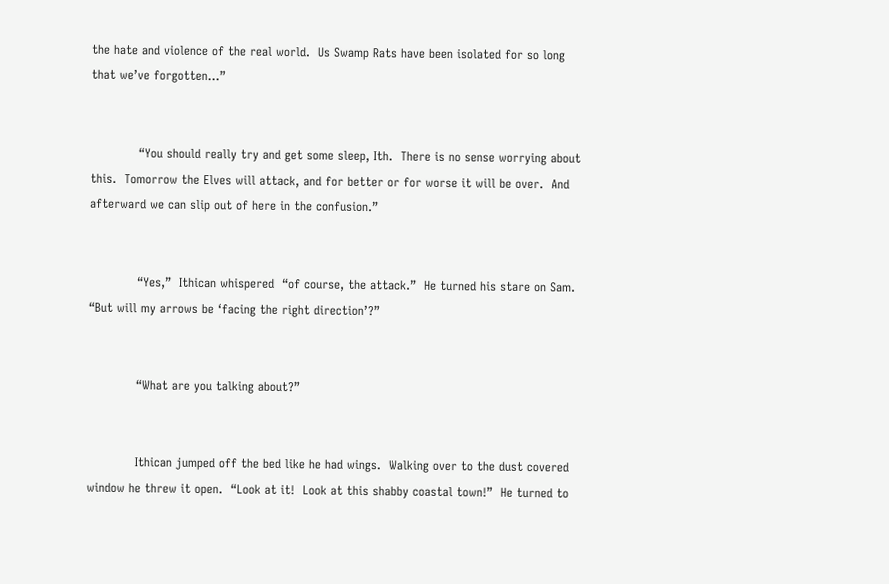the hate and violence of the real world.  Us Swamp Rats have been isolated for so long that we’ve forgotten...”


            “You should really try and get some sleep, Ith.  There is no sense worrying about this.  Tomorrow the Elves will attack, and for better or for worse it will be over.  And afterward we can slip out of here in the confusion.”


            “Yes,”  Ithican whispered  “of course, the attack.”  He turned his stare on Sam.  “But will my arrows be ‘facing the right direction’?”


            “What are you talking about?”


            Ithican jumped off the bed like he had wings.  Walking over to the dust covered window he threw it open.  “Look at it!  Look at this shabby coastal town!”  He turned to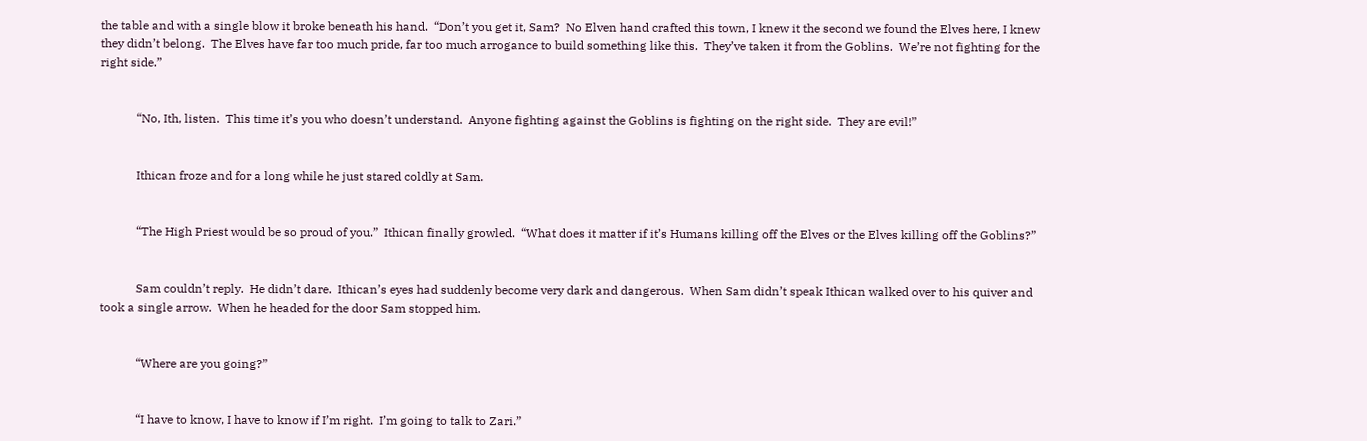the table and with a single blow it broke beneath his hand.  “Don’t you get it, Sam?  No Elven hand crafted this town, I knew it the second we found the Elves here, I knew they didn’t belong.  The Elves have far too much pride, far too much arrogance to build something like this.  They’ve taken it from the Goblins.  We’re not fighting for the right side.”


            “No, Ith, listen.  This time it’s you who doesn’t understand.  Anyone fighting against the Goblins is fighting on the right side.  They are evil!”


            Ithican froze and for a long while he just stared coldly at Sam.


            “The High Priest would be so proud of you.”  Ithican finally growled.  “What does it matter if it’s Humans killing off the Elves or the Elves killing off the Goblins?”


            Sam couldn’t reply.  He didn’t dare.  Ithican’s eyes had suddenly become very dark and dangerous.  When Sam didn’t speak Ithican walked over to his quiver and took a single arrow.  When he headed for the door Sam stopped him.


            “Where are you going?”


            “I have to know, I have to know if I’m right.  I’m going to talk to Zari.”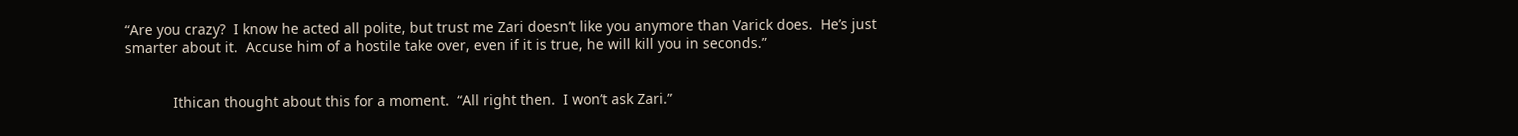“Are you crazy?  I know he acted all polite, but trust me Zari doesn’t like you anymore than Varick does.  He’s just smarter about it.  Accuse him of a hostile take over, even if it is true, he will kill you in seconds.”


            Ithican thought about this for a moment.  “All right then.  I won’t ask Zari.”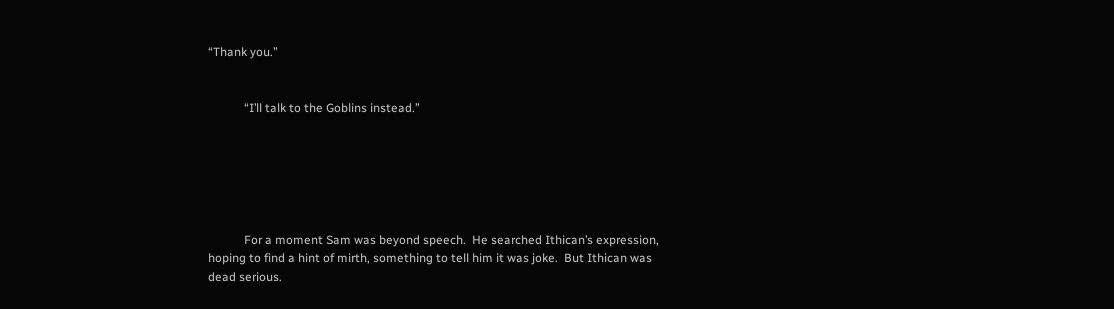“Thank you.”


            “I’ll talk to the Goblins instead.”






            For a moment Sam was beyond speech.  He searched Ithican’s expression, hoping to find a hint of mirth, something to tell him it was joke.  But Ithican was dead serious.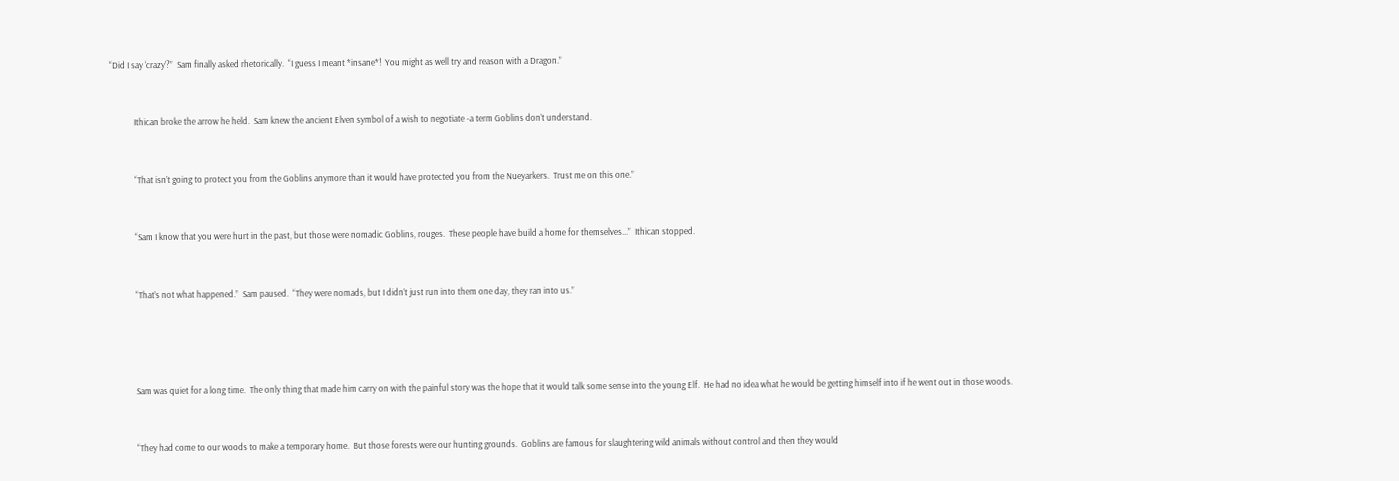“Did I say ‘crazy’?”  Sam finally asked rhetorically.  “I guess I meant *insane*!  You might as well try and reason with a Dragon.”


            Ithican broke the arrow he held.  Sam knew the ancient Elven symbol of a wish to negotiate -a term Goblins don’t understand.


            “That isn’t going to protect you from the Goblins anymore than it would have protected you from the Nueyarkers.  Trust me on this one.”


            “Sam I know that you were hurt in the past, but those were nomadic Goblins, rouges.  These people have build a home for themselves...”  Ithican stopped.


            “That’s not what happened.”  Sam paused.  “They were nomads, but I didn’t just run into them one day, they ran into us.”




            Sam was quiet for a long time.  The only thing that made him carry on with the painful story was the hope that it would talk some sense into the young Elf.  He had no idea what he would be getting himself into if he went out in those woods.


            “They had come to our woods to make a temporary home.  But those forests were our hunting grounds.  Goblins are famous for slaughtering wild animals without control and then they would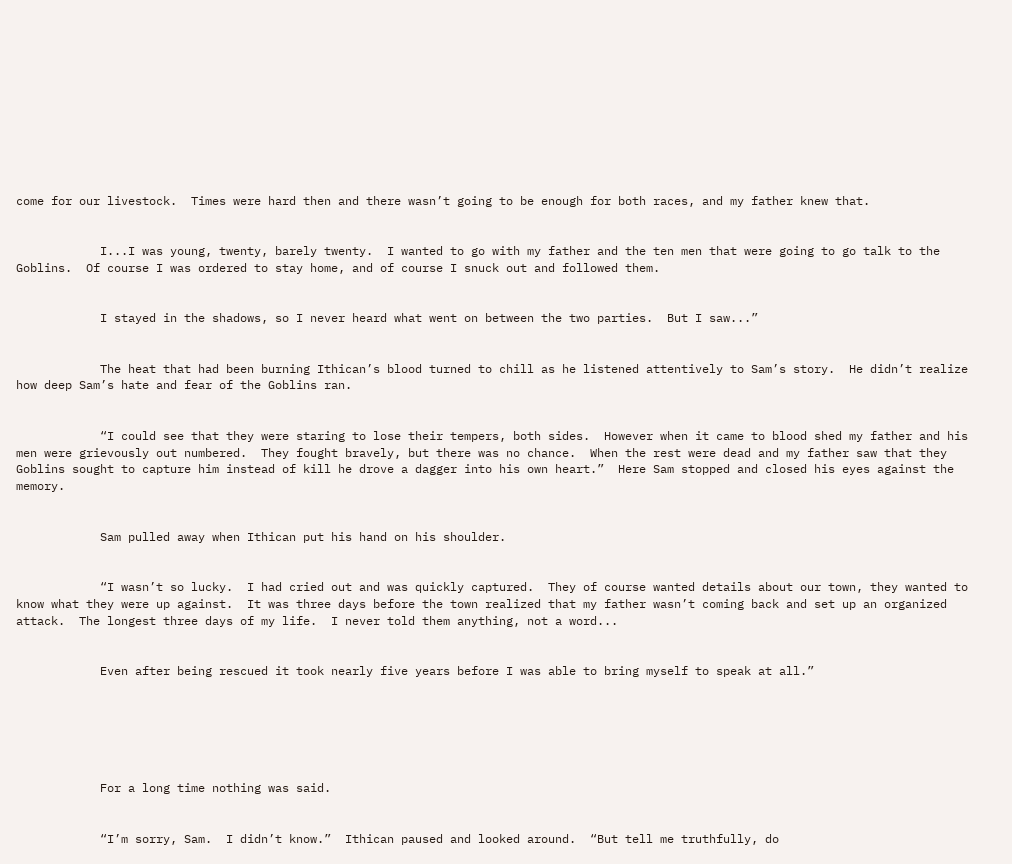come for our livestock.  Times were hard then and there wasn’t going to be enough for both races, and my father knew that.


            I...I was young, twenty, barely twenty.  I wanted to go with my father and the ten men that were going to go talk to the Goblins.  Of course I was ordered to stay home, and of course I snuck out and followed them.


            I stayed in the shadows, so I never heard what went on between the two parties.  But I saw...”


            The heat that had been burning Ithican’s blood turned to chill as he listened attentively to Sam’s story.  He didn’t realize how deep Sam’s hate and fear of the Goblins ran.


            “I could see that they were staring to lose their tempers, both sides.  However when it came to blood shed my father and his men were grievously out numbered.  They fought bravely, but there was no chance.  When the rest were dead and my father saw that they Goblins sought to capture him instead of kill he drove a dagger into his own heart.”  Here Sam stopped and closed his eyes against the memory.


            Sam pulled away when Ithican put his hand on his shoulder.


            “I wasn’t so lucky.  I had cried out and was quickly captured.  They of course wanted details about our town, they wanted to know what they were up against.  It was three days before the town realized that my father wasn’t coming back and set up an organized attack.  The longest three days of my life.  I never told them anything, not a word...


            Even after being rescued it took nearly five years before I was able to bring myself to speak at all.”






            For a long time nothing was said.


            “I’m sorry, Sam.  I didn’t know.”  Ithican paused and looked around.  “But tell me truthfully, do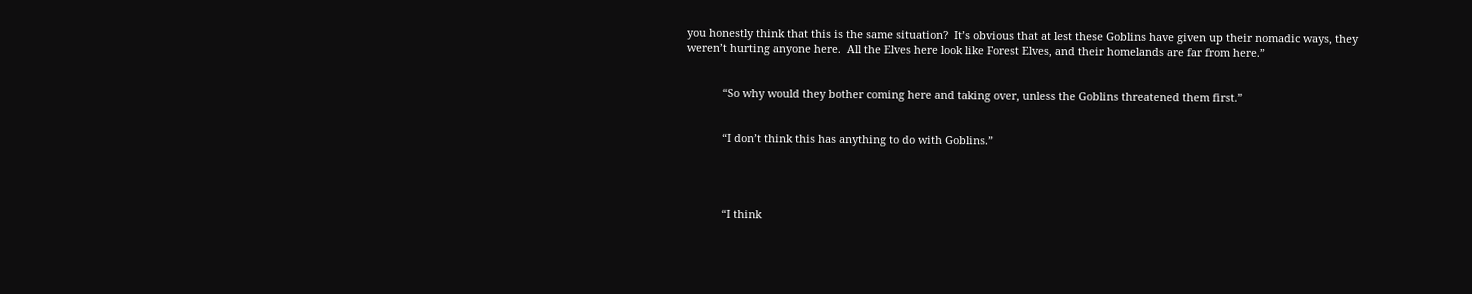you honestly think that this is the same situation?  It’s obvious that at lest these Goblins have given up their nomadic ways, they weren’t hurting anyone here.  All the Elves here look like Forest Elves, and their homelands are far from here.”


            “So why would they bother coming here and taking over, unless the Goblins threatened them first.”


            “I don’t think this has anything to do with Goblins.”




            “I think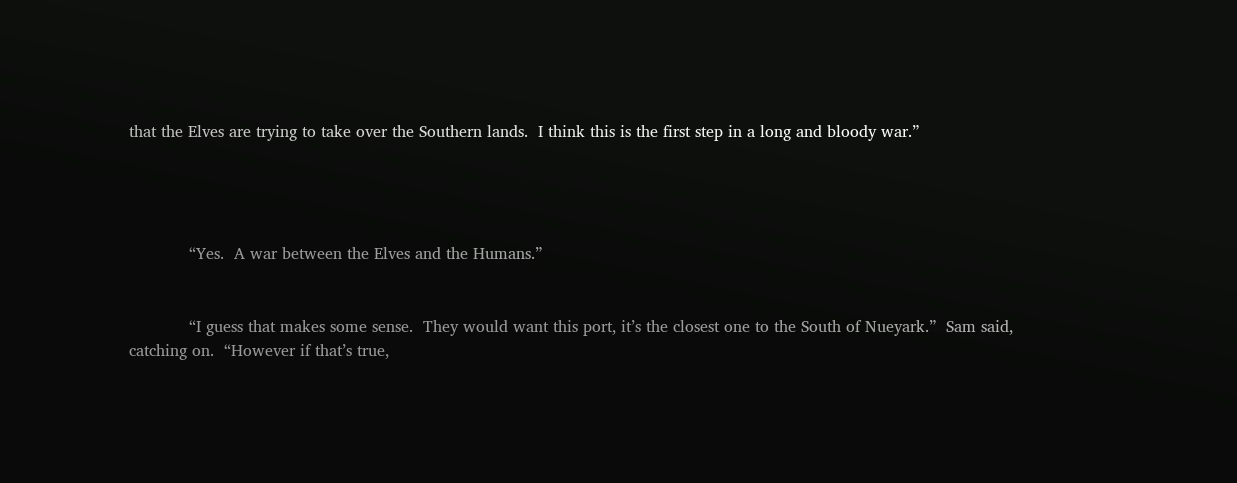that the Elves are trying to take over the Southern lands.  I think this is the first step in a long and bloody war.”




            “Yes.  A war between the Elves and the Humans.”


            “I guess that makes some sense.  They would want this port, it’s the closest one to the South of Nueyark.”  Sam said, catching on.  “However if that’s true,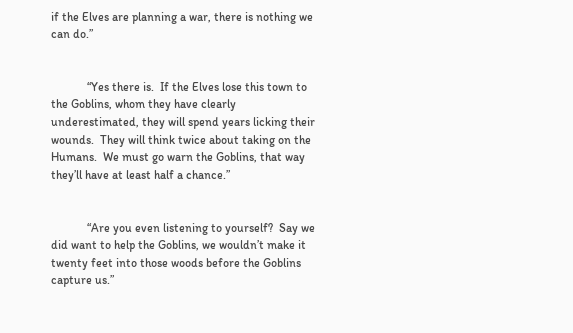if the Elves are planning a war, there is nothing we can do.”


            “Yes there is.  If the Elves lose this town to the Goblins, whom they have clearly underestimated, they will spend years licking their wounds.  They will think twice about taking on the Humans.  We must go warn the Goblins, that way they’ll have at least half a chance.”


            “Are you even listening to yourself?  Say we did want to help the Goblins, we wouldn’t make it twenty feet into those woods before the Goblins capture us.”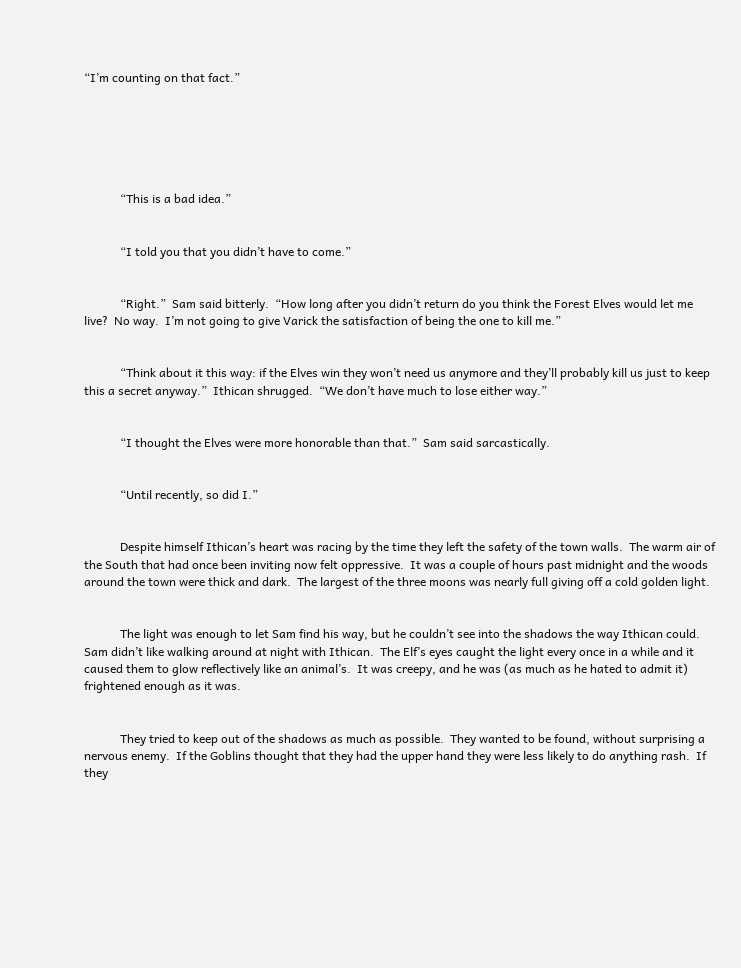“I’m counting on that fact.”






            “This is a bad idea.”


            “I told you that you didn’t have to come.”


            “Right.”  Sam said bitterly.  “How long after you didn’t return do you think the Forest Elves would let me live?  No way.  I’m not going to give Varick the satisfaction of being the one to kill me.”


            “Think about it this way: if the Elves win they won’t need us anymore and they’ll probably kill us just to keep this a secret anyway.”  Ithican shrugged.  “We don’t have much to lose either way.”


            “I thought the Elves were more honorable than that.”  Sam said sarcastically.


            “Until recently, so did I.”


            Despite himself Ithican’s heart was racing by the time they left the safety of the town walls.  The warm air of the South that had once been inviting now felt oppressive.  It was a couple of hours past midnight and the woods around the town were thick and dark.  The largest of the three moons was nearly full giving off a cold golden light.


            The light was enough to let Sam find his way, but he couldn’t see into the shadows the way Ithican could.  Sam didn’t like walking around at night with Ithican.  The Elf’s eyes caught the light every once in a while and it caused them to glow reflectively like an animal’s.  It was creepy, and he was (as much as he hated to admit it) frightened enough as it was.


            They tried to keep out of the shadows as much as possible.  They wanted to be found, without surprising a nervous enemy.  If the Goblins thought that they had the upper hand they were less likely to do anything rash.  If they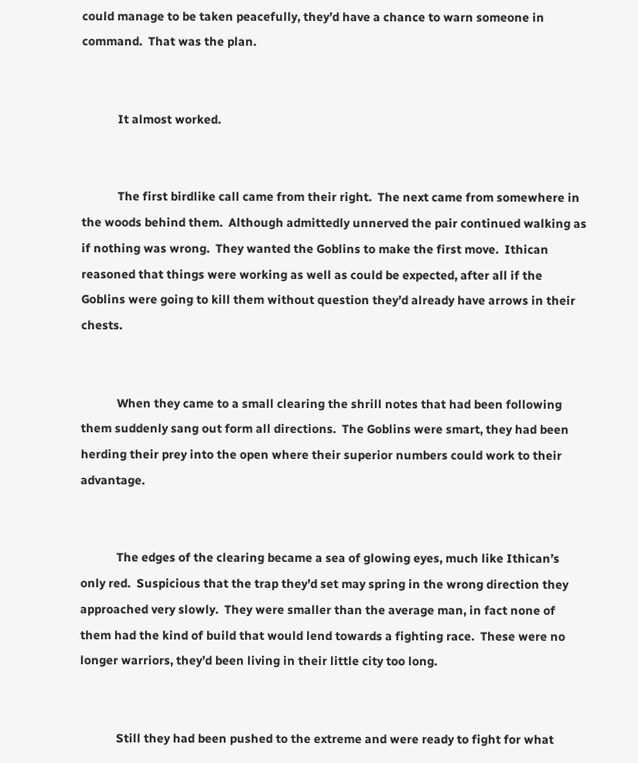could manage to be taken peacefully, they’d have a chance to warn someone in command.  That was the plan.


            It almost worked.


            The first birdlike call came from their right.  The next came from somewhere in the woods behind them.  Although admittedly unnerved the pair continued walking as if nothing was wrong.  They wanted the Goblins to make the first move.  Ithican reasoned that things were working as well as could be expected, after all if the Goblins were going to kill them without question they’d already have arrows in their chests.


            When they came to a small clearing the shrill notes that had been following them suddenly sang out form all directions.  The Goblins were smart, they had been herding their prey into the open where their superior numbers could work to their advantage.


            The edges of the clearing became a sea of glowing eyes, much like Ithican’s only red.  Suspicious that the trap they’d set may spring in the wrong direction they approached very slowly.  They were smaller than the average man, in fact none of them had the kind of build that would lend towards a fighting race.  These were no longer warriors, they’d been living in their little city too long.


            Still they had been pushed to the extreme and were ready to fight for what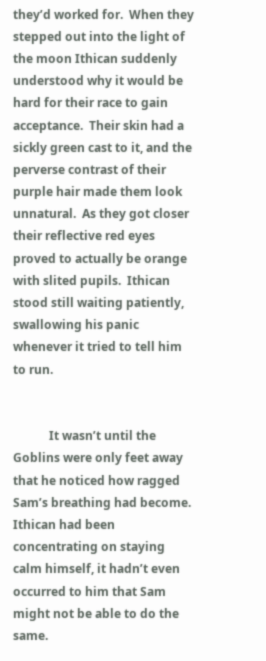they’d worked for.  When they stepped out into the light of the moon Ithican suddenly understood why it would be hard for their race to gain acceptance.  Their skin had a sickly green cast to it, and the perverse contrast of their purple hair made them look unnatural.  As they got closer their reflective red eyes proved to actually be orange with slited pupils.  Ithican stood still waiting patiently, swallowing his panic whenever it tried to tell him to run.


            It wasn’t until the Goblins were only feet away that he noticed how ragged Sam’s breathing had become.  Ithican had been concentrating on staying calm himself, it hadn’t even occurred to him that Sam might not be able to do the same.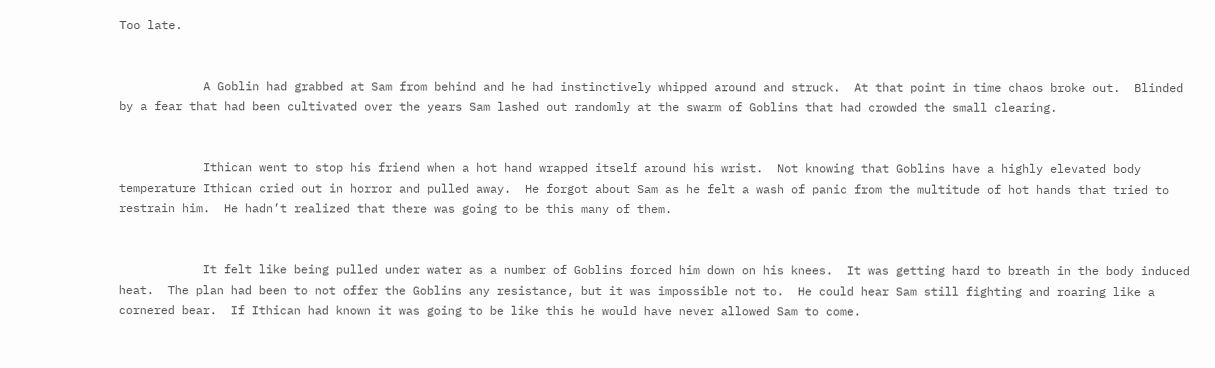Too late.


            A Goblin had grabbed at Sam from behind and he had instinctively whipped around and struck.  At that point in time chaos broke out.  Blinded by a fear that had been cultivated over the years Sam lashed out randomly at the swarm of Goblins that had crowded the small clearing.


            Ithican went to stop his friend when a hot hand wrapped itself around his wrist.  Not knowing that Goblins have a highly elevated body temperature Ithican cried out in horror and pulled away.  He forgot about Sam as he felt a wash of panic from the multitude of hot hands that tried to restrain him.  He hadn’t realized that there was going to be this many of them.


            It felt like being pulled under water as a number of Goblins forced him down on his knees.  It was getting hard to breath in the body induced heat.  The plan had been to not offer the Goblins any resistance, but it was impossible not to.  He could hear Sam still fighting and roaring like a cornered bear.  If Ithican had known it was going to be like this he would have never allowed Sam to come.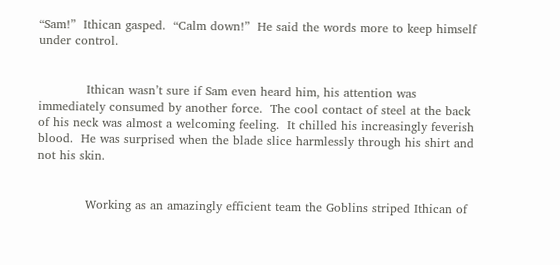“Sam!”  Ithican gasped.  “Calm down!”  He said the words more to keep himself under control.


            Ithican wasn’t sure if Sam even heard him, his attention was immediately consumed by another force.  The cool contact of steel at the back of his neck was almost a welcoming feeling.  It chilled his increasingly feverish blood.  He was surprised when the blade slice harmlessly through his shirt and not his skin.


            Working as an amazingly efficient team the Goblins striped Ithican of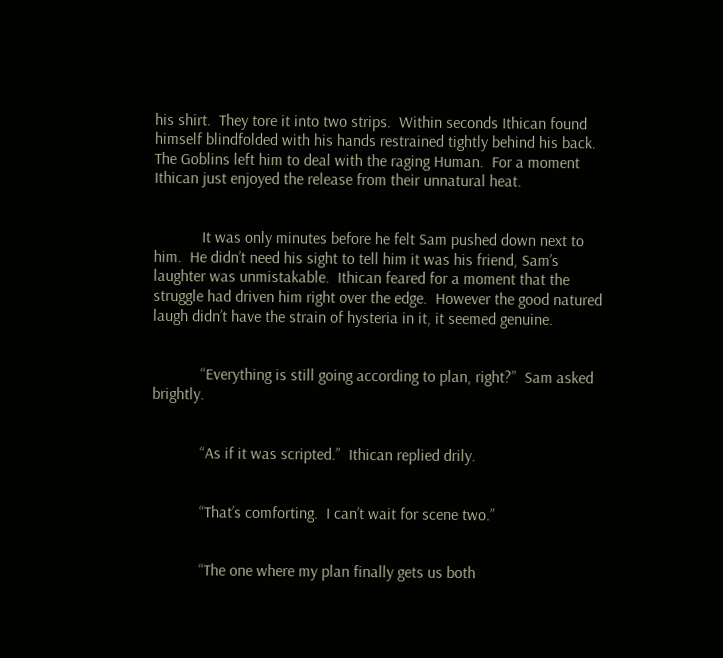his shirt.  They tore it into two strips.  Within seconds Ithican found himself blindfolded with his hands restrained tightly behind his back.  The Goblins left him to deal with the raging Human.  For a moment Ithican just enjoyed the release from their unnatural heat.


            It was only minutes before he felt Sam pushed down next to him.  He didn’t need his sight to tell him it was his friend, Sam’s laughter was unmistakable.  Ithican feared for a moment that the struggle had driven him right over the edge.  However the good natured laugh didn’t have the strain of hysteria in it, it seemed genuine.


            “Everything is still going according to plan, right?”  Sam asked brightly.


            “As if it was scripted.”  Ithican replied drily.


            “That’s comforting.  I can’t wait for scene two.”


            “The one where my plan finally gets us both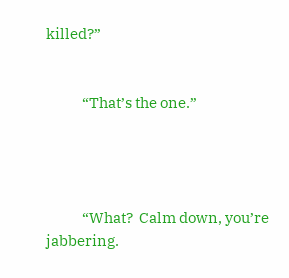killed?”


            “That’s the one.”




            “What?  Calm down, you’re jabbering.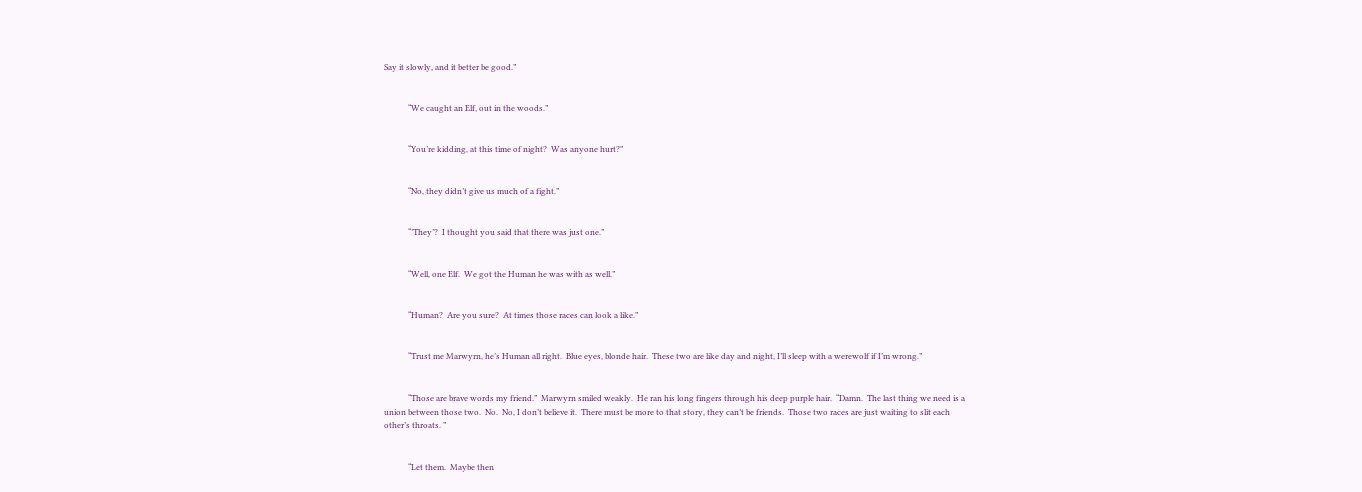Say it slowly, and it better be good.”


            “We caught an Elf, out in the woods.”


            “You’re kidding, at this time of night?  Was anyone hurt?”


            “No, they didn’t give us much of a fight.”


            “’They’?  I thought you said that there was just one.”


            “Well, one Elf.  We got the Human he was with as well.”


            “Human?  Are you sure?  At times those races can look a like.”


            “Trust me Marwyrn, he’s Human all right.  Blue eyes, blonde hair.  These two are like day and night, I’ll sleep with a werewolf if I’m wrong.”


            “Those are brave words my friend.”  Marwyrn smiled weakly.  He ran his long fingers through his deep purple hair.  “Damn.  The last thing we need is a union between those two.  No.  No, I don’t believe it.  There must be more to that story, they can’t be friends.  Those two races are just waiting to slit each other’s throats. ”


            “Let them.  Maybe then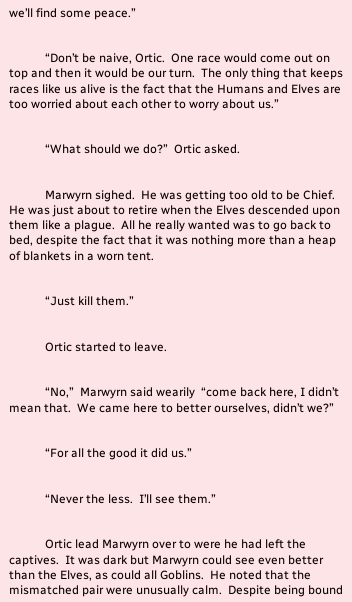we’ll find some peace.”


            “Don’t be naive, Ortic.  One race would come out on top and then it would be our turn.  The only thing that keeps races like us alive is the fact that the Humans and Elves are too worried about each other to worry about us.”


            “What should we do?”  Ortic asked.


            Marwyrn sighed.  He was getting too old to be Chief.  He was just about to retire when the Elves descended upon them like a plague.  All he really wanted was to go back to bed, despite the fact that it was nothing more than a heap of blankets in a worn tent.


            “Just kill them.”


            Ortic started to leave.


            “No,”  Marwyrn said wearily  “come back here, I didn’t mean that.  We came here to better ourselves, didn’t we?”


            “For all the good it did us.”


            “Never the less.  I’ll see them.”


            Ortic lead Marwyrn over to were he had left the captives.  It was dark but Marwyrn could see even better than the Elves, as could all Goblins.  He noted that the mismatched pair were unusually calm.  Despite being bound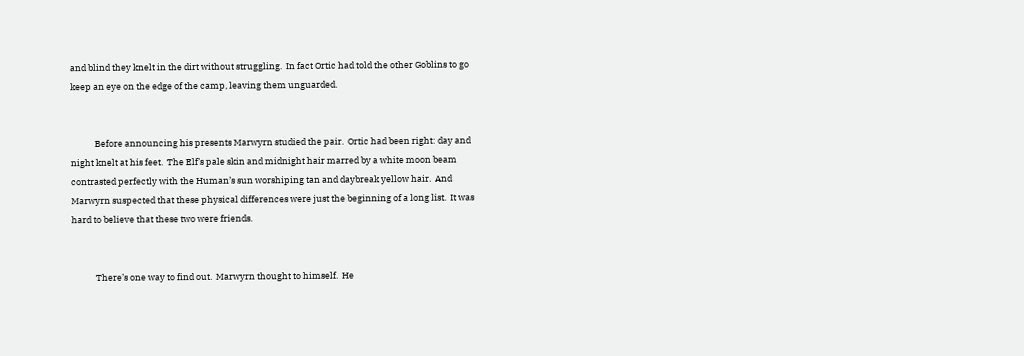and blind they knelt in the dirt without struggling.  In fact Ortic had told the other Goblins to go keep an eye on the edge of the camp, leaving them unguarded.


            Before announcing his presents Marwyrn studied the pair.  Ortic had been right: day and night knelt at his feet.  The Elf’s pale skin and midnight hair marred by a white moon beam contrasted perfectly with the Human’s sun worshiping tan and daybreak yellow hair.  And Marwyrn suspected that these physical differences were just the beginning of a long list.  It was hard to believe that these two were friends.


            There’s one way to find out.  Marwyrn thought to himself.  He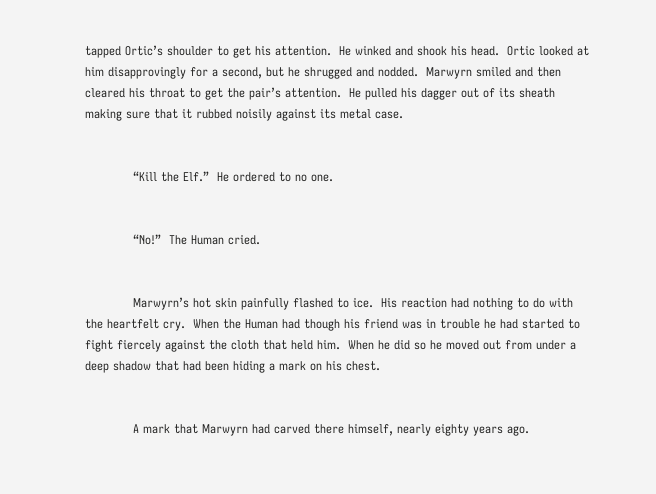tapped Ortic’s shoulder to get his attention.  He winked and shook his head.  Ortic looked at him disapprovingly for a second, but he shrugged and nodded.  Marwyrn smiled and then cleared his throat to get the pair’s attention.  He pulled his dagger out of its sheath making sure that it rubbed noisily against its metal case.


            “Kill the Elf.”  He ordered to no one.


            “No!”  The Human cried.


            Marwyrn’s hot skin painfully flashed to ice.  His reaction had nothing to do with the heartfelt cry.  When the Human had though his friend was in trouble he had started to fight fiercely against the cloth that held him.  When he did so he moved out from under a deep shadow that had been hiding a mark on his chest.


            A mark that Marwyrn had carved there himself, nearly eighty years ago.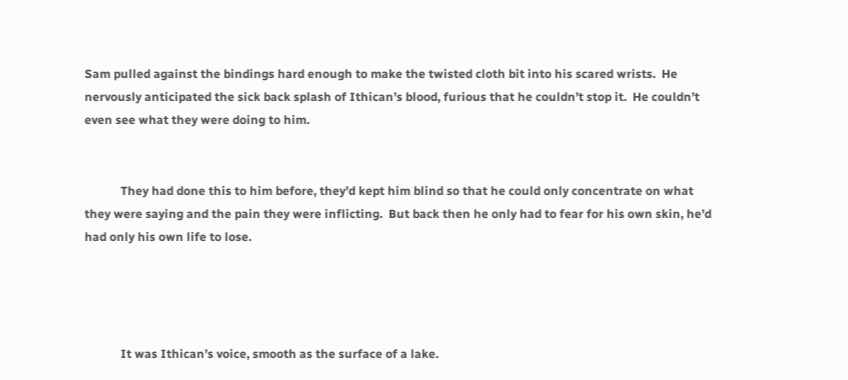Sam pulled against the bindings hard enough to make the twisted cloth bit into his scared wrists.  He nervously anticipated the sick back splash of Ithican’s blood, furious that he couldn’t stop it.  He couldn’t even see what they were doing to him.


            They had done this to him before, they’d kept him blind so that he could only concentrate on what they were saying and the pain they were inflicting.  But back then he only had to fear for his own skin, he’d had only his own life to lose.




            It was Ithican’s voice, smooth as the surface of a lake.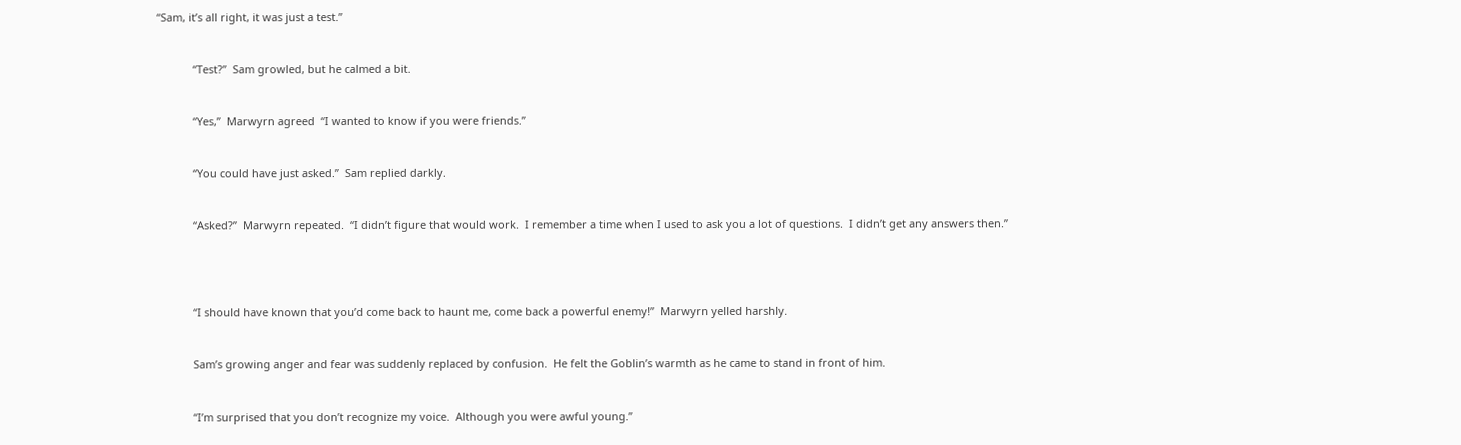“Sam, it’s all right, it was just a test.”


            “Test?”  Sam growled, but he calmed a bit.


            “Yes,”  Marwyrn agreed  “I wanted to know if you were friends.”


            “You could have just asked.”  Sam replied darkly.


            “Asked?”  Marwyrn repeated.  “I didn’t figure that would work.  I remember a time when I used to ask you a lot of questions.  I didn’t get any answers then.”




            “I should have known that you’d come back to haunt me, come back a powerful enemy!”  Marwyrn yelled harshly.


            Sam’s growing anger and fear was suddenly replaced by confusion.  He felt the Goblin’s warmth as he came to stand in front of him.


            “I’m surprised that you don’t recognize my voice.  Although you were awful young.”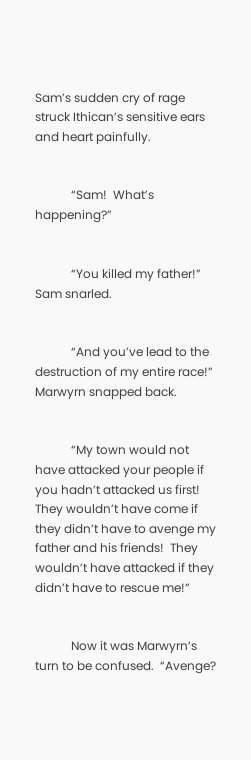Sam’s sudden cry of rage struck Ithican’s sensitive ears and heart painfully.


            “Sam!  What’s happening?”


            “You killed my father!”  Sam snarled.


            “And you’ve lead to the destruction of my entire race!”  Marwyrn snapped back.


            “My town would not have attacked your people if you hadn’t attacked us first!  They wouldn’t have come if they didn’t have to avenge my father and his friends!  They wouldn’t have attacked if they didn’t have to rescue me!”


            Now it was Marwyrn’s turn to be confused.  “Avenge?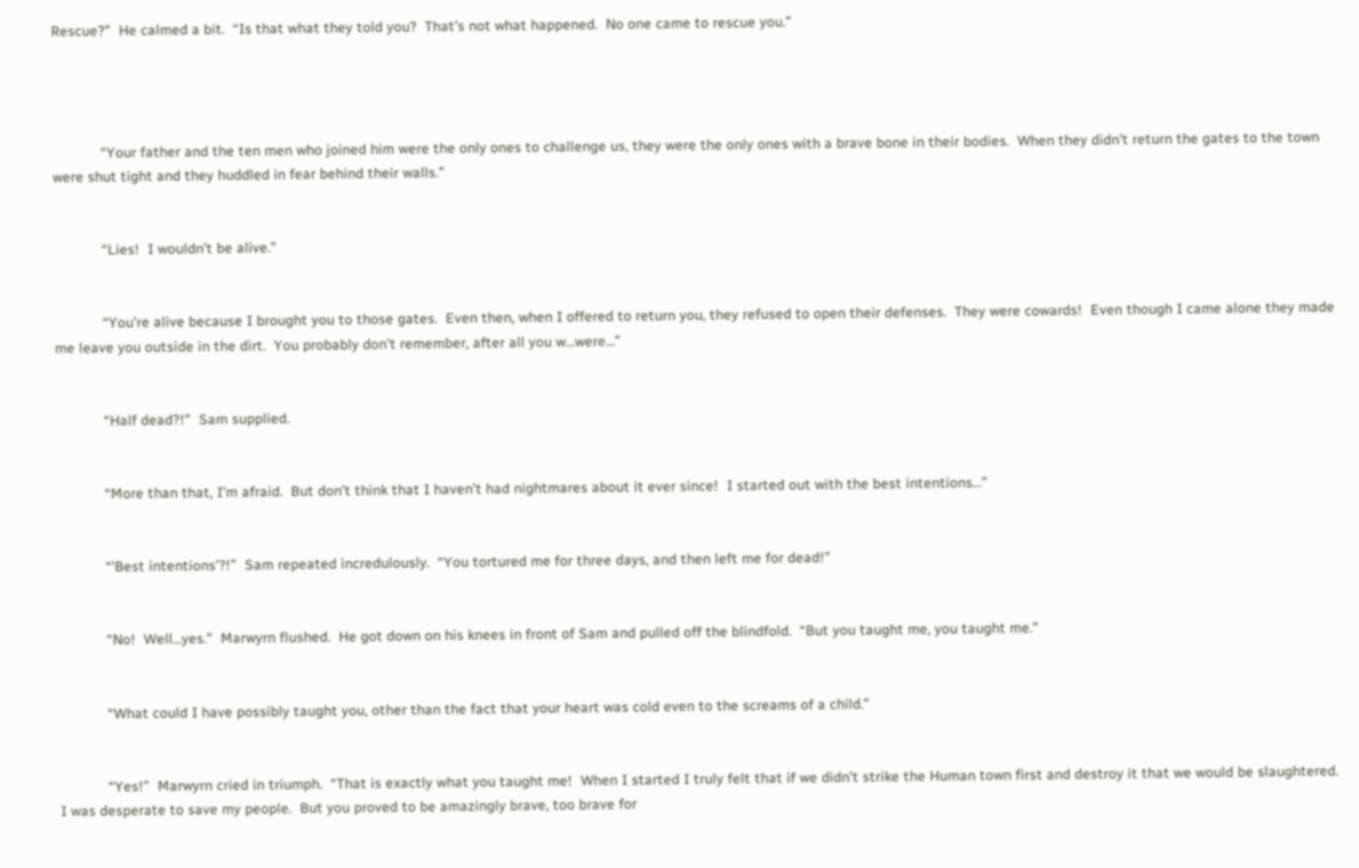Rescue?”  He calmed a bit.  “Is that what they told you?  That’s not what happened.  No one came to rescue you.”




            “Your father and the ten men who joined him were the only ones to challenge us, they were the only ones with a brave bone in their bodies.  When they didn’t return the gates to the town were shut tight and they huddled in fear behind their walls.”


            “Lies!  I wouldn’t be alive.”


            “You’re alive because I brought you to those gates.  Even then, when I offered to return you, they refused to open their defenses.  They were cowards!  Even though I came alone they made me leave you outside in the dirt.  You probably don’t remember, after all you w...were...”


            “Half dead?!”  Sam supplied.


            “More than that, I’m afraid.  But don’t think that I haven’t had nightmares about it ever since!  I started out with the best intentions...”


            “’Best intentions’?!”  Sam repeated incredulously.  “You tortured me for three days, and then left me for dead!”


            “No!  Well...yes.”  Marwyrn flushed.  He got down on his knees in front of Sam and pulled off the blindfold.  “But you taught me, you taught me.”


            “What could I have possibly taught you, other than the fact that your heart was cold even to the screams of a child.”


            “Yes!”  Marwyrn cried in triumph.  “That is exactly what you taught me!  When I started I truly felt that if we didn’t strike the Human town first and destroy it that we would be slaughtered.  I was desperate to save my people.  But you proved to be amazingly brave, too brave for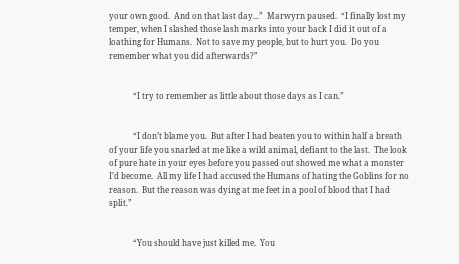your own good.  And on that last day...”  Marwyrn paused.  “I finally lost my temper, when I slashed those lash marks into your back I did it out of a loathing for Humans.  Not to save my people, but to hurt you.  Do you remember what you did afterwards?”


            “I try to remember as little about those days as I can.”


            “I don’t blame you.  But after I had beaten you to within half a breath of your life you snarled at me like a wild animal, defiant to the last.  The look of pure hate in your eyes before you passed out showed me what a monster I’d become.  All my life I had accused the Humans of hating the Goblins for no reason.  But the reason was dying at me feet in a pool of blood that I had split.”


            “You should have just killed me.  You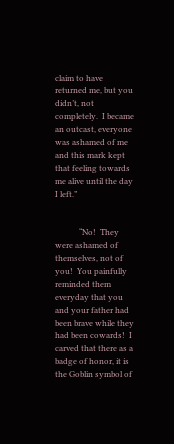claim to have returned me, but you didn’t, not completely.  I became an outcast, everyone was ashamed of me and this mark kept that feeling towards me alive until the day I left.”


            “No!  They were ashamed of themselves, not of you!  You painfully reminded them everyday that you and your father had been brave while they had been cowards!  I carved that there as a badge of honor, it is the Goblin symbol of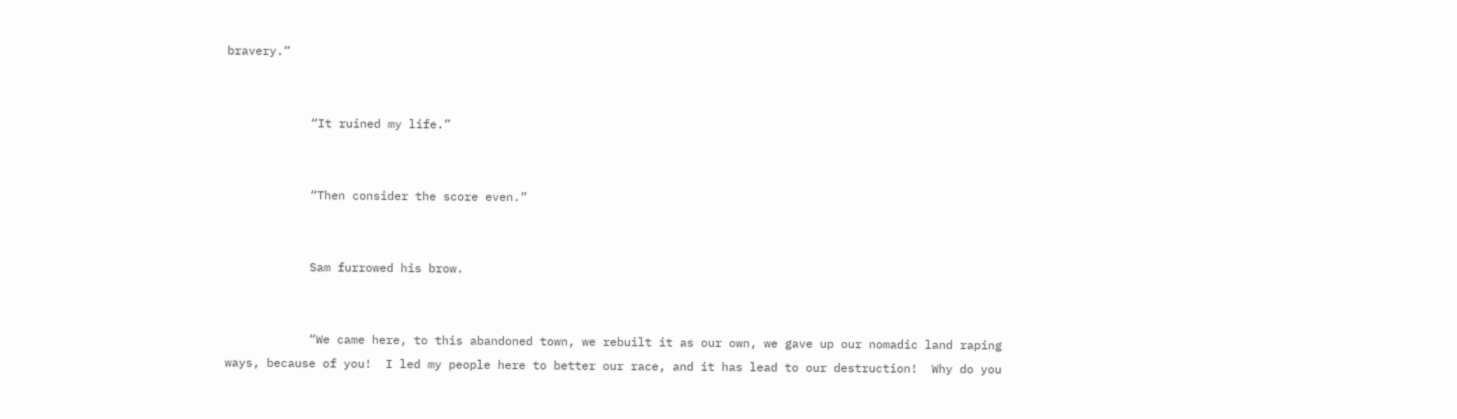bravery.”


            “It ruined my life.”


            “Then consider the score even.”


            Sam furrowed his brow.


            “We came here, to this abandoned town, we rebuilt it as our own, we gave up our nomadic land raping ways, because of you!  I led my people here to better our race, and it has lead to our destruction!  Why do you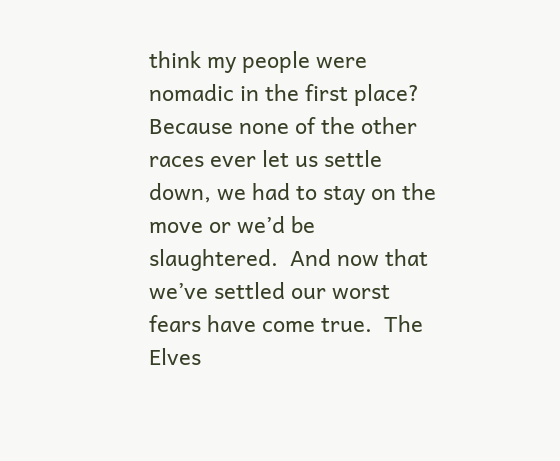think my people were nomadic in the first place?  Because none of the other races ever let us settle down, we had to stay on the move or we’d be slaughtered.  And now that we’ve settled our worst fears have come true.  The Elves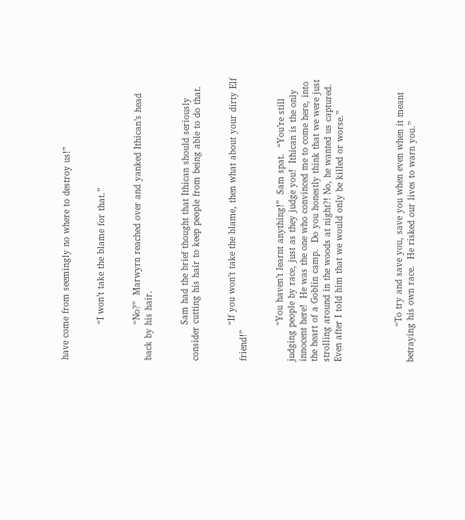have come from seemingly no where to destroy us!”


            “I won’t take the blame for that.”


            “No?”  Marwyrn reached over and yanked Ithican’s head back by his hair.


            Sam had the brief thought that Ithican should seriously consider cutting his hair to keep people from being able to do that.


            “If you won’t take the blame, then what about your dirty Elf friend!”


            “You haven’t learnt anything!”  Sam spat.  “You’re still judging people by race, just as they judge you!  Ithican is the only innocent here!  He was the one who convinced me to come here, into the heart of a Goblin camp.  Do you honestly think that we were just strolling around in the woods at night?! No, he wanted us captured.  Even after I told him that we would only be killed or worse.”




            “To try and save you, save you when even when it meant betraying his own race.  He risked our lives to warn you.”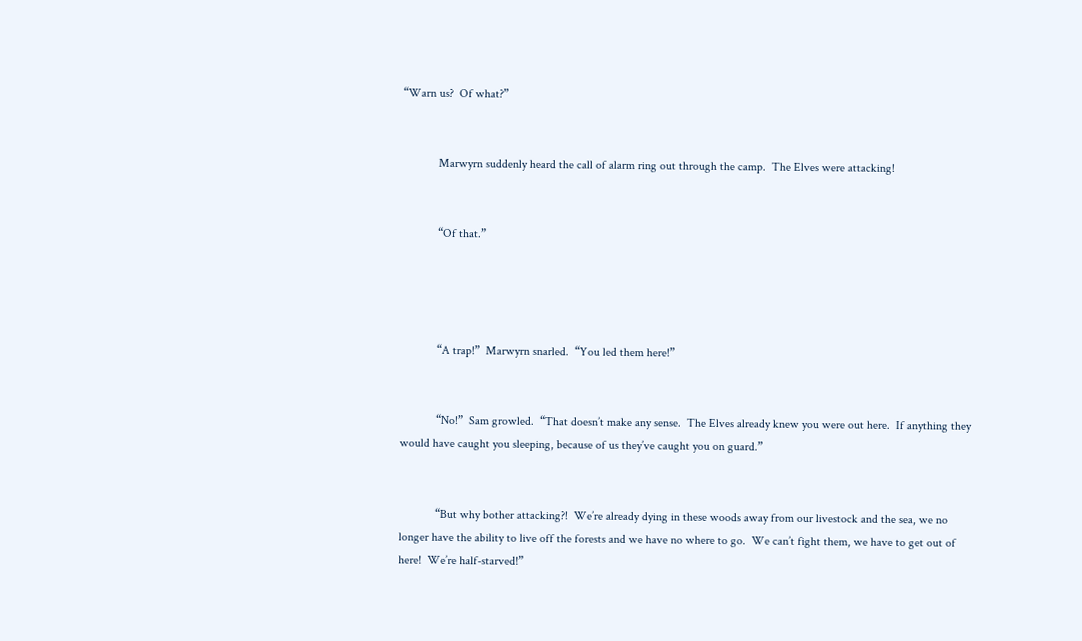“Warn us?  Of what?”


            Marwyrn suddenly heard the call of alarm ring out through the camp.  The Elves were attacking!


            “Of that.”




            “A trap!”  Marwyrn snarled.  “You led them here!”


            “No!”  Sam growled.  “That doesn’t make any sense.  The Elves already knew you were out here.  If anything they would have caught you sleeping, because of us they’ve caught you on guard.”


            “But why bother attacking?!  We’re already dying in these woods away from our livestock and the sea, we no longer have the ability to live off the forests and we have no where to go.  We can’t fight them, we have to get out of here!  We’re half-starved!”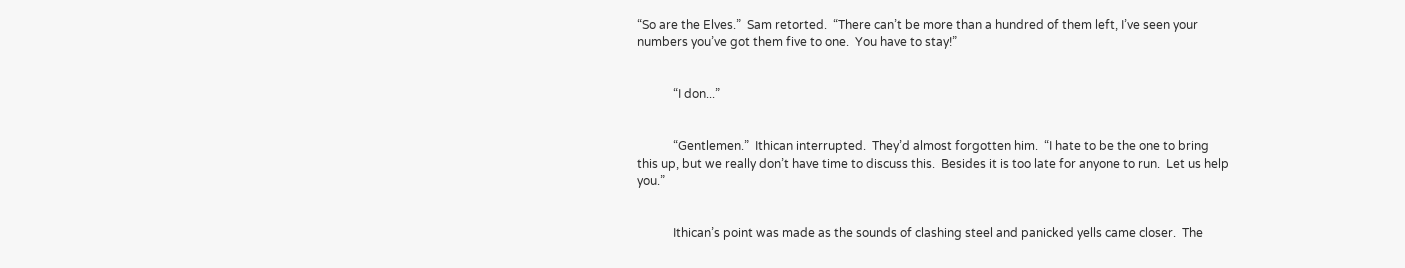“So are the Elves.”  Sam retorted.  “There can’t be more than a hundred of them left, I’ve seen your numbers you’ve got them five to one.  You have to stay!”


            “I don...”


            “Gentlemen.”  Ithican interrupted.  They’d almost forgotten him.  “I hate to be the one to bring this up, but we really don’t have time to discuss this.  Besides it is too late for anyone to run.  Let us help you.”


            Ithican’s point was made as the sounds of clashing steel and panicked yells came closer.  The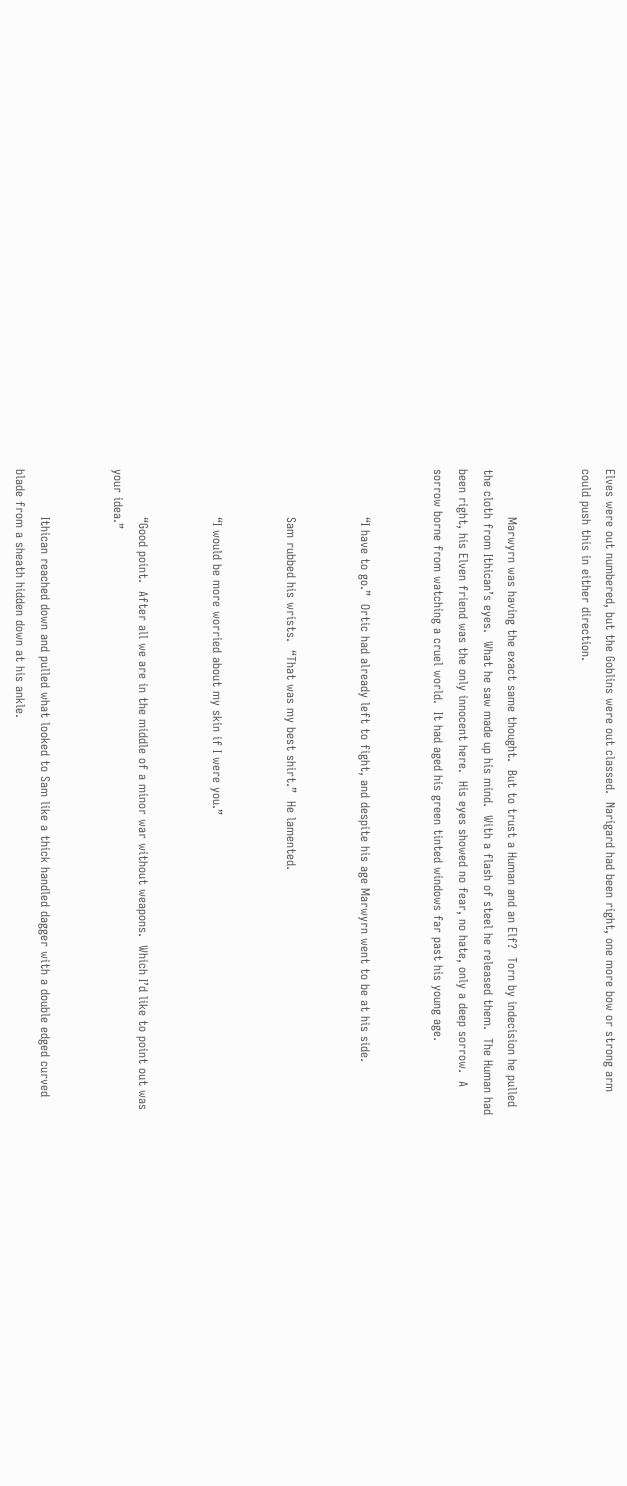Elves were out numbered, but the Goblins were out classed.  Narigard had been right, one more bow or strong arm could push this in either direction.


            Marwyrn was having the exact same thought.  But to trust a Human and an Elf?  Torn by indecision he pulled the cloth from Ithican’s eyes.  What he saw made up his mind.  With a flash of steel he released them.  The Human had been right, his Elven friend was the only innocent here.  His eyes showed no fear, no hate, only a deep sorrow.  A sorrow borne from watching a cruel world.  It had aged his green tinted windows far past his young age.


            “I have to go.”  Ortic had already left to fight, and despite his age Marwyrn went to be at his side.


            Sam rubbed his wrists.  “That was my best shirt.”  He lamented.


            “I would be more worried about my skin if I were you.”


            “Good point.  After all we are in the middle of a minor war without weapons.  Which I’d like to point out was your idea.”


            Ithican reached down and pulled what looked to Sam like a thick handled dagger with a double edged curved blade from a sheath hidden down at his ankle.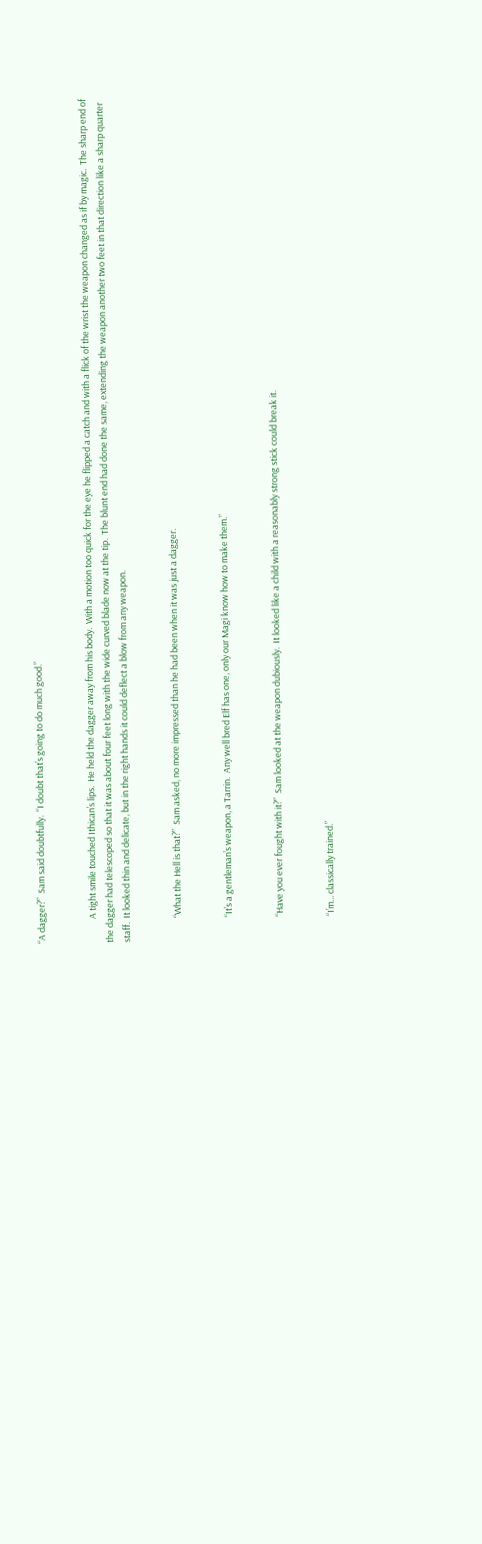“A dagger?”  Sam said doubtfully.  “I doubt that’s going to do much good.”


            A tight smile touched Ithican’s lips.  He held the dagger away from his body.  With a motion too quick for the eye he flipped a catch and with a flick of the wrist the weapon changed as if by magic.  The sharp end of the dagger had telescoped so that it was about four feet long with the wide curved blade now at the tip.  The blunt end had done the same, extending the weapon another two feet in that direction like a sharp quarter staff.  It looked thin and delicate, but in the right hands it could deflect a blow from any weapon.


            “What the Hell is that?”  Sam asked, no more impressed than he had been when it was just a dagger.


            “It’s a gentleman’s weapon, a Tarrin.  Any well bred Elf has one, only our Magi know how to make them.”


            “Have you ever fought with it?”  Sam looked at the weapon dubiously.  It looked like a child with a reasonably strong stick could break it.


            “I’m... classically trained.”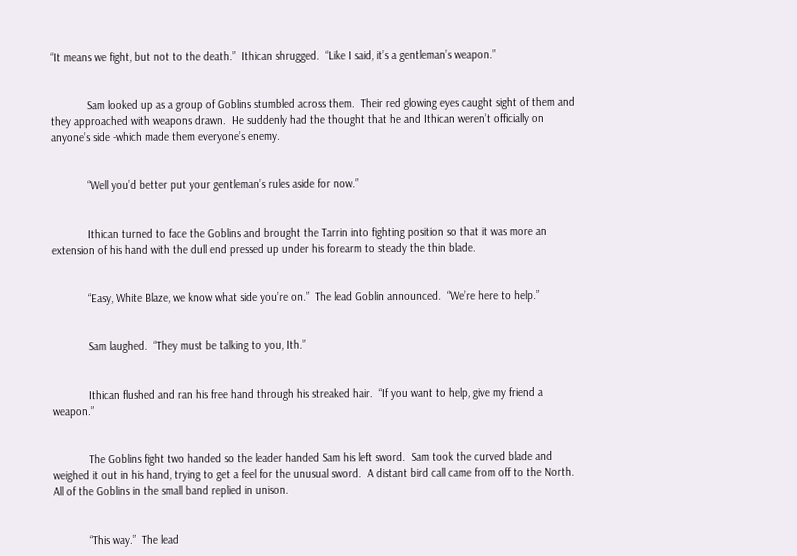“It means we fight, but not to the death.”  Ithican shrugged.  “Like I said, it’s a gentleman’s weapon.”


            Sam looked up as a group of Goblins stumbled across them.  Their red glowing eyes caught sight of them and they approached with weapons drawn.  He suddenly had the thought that he and Ithican weren’t officially on anyone’s side -which made them everyone’s enemy.


            “Well you’d better put your gentleman’s rules aside for now.”


            Ithican turned to face the Goblins and brought the Tarrin into fighting position so that it was more an extension of his hand with the dull end pressed up under his forearm to steady the thin blade.


            “Easy, White Blaze, we know what side you’re on.”  The lead Goblin announced.  “We’re here to help.”


            Sam laughed.  “They must be talking to you, Ith.”


            Ithican flushed and ran his free hand through his streaked hair.  “If you want to help, give my friend a weapon.”


            The Goblins fight two handed so the leader handed Sam his left sword.  Sam took the curved blade and weighed it out in his hand, trying to get a feel for the unusual sword.  A distant bird call came from off to the North.  All of the Goblins in the small band replied in unison.


            “This way.”  The lead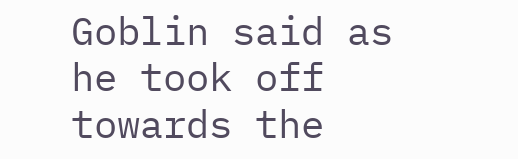Goblin said as he took off towards the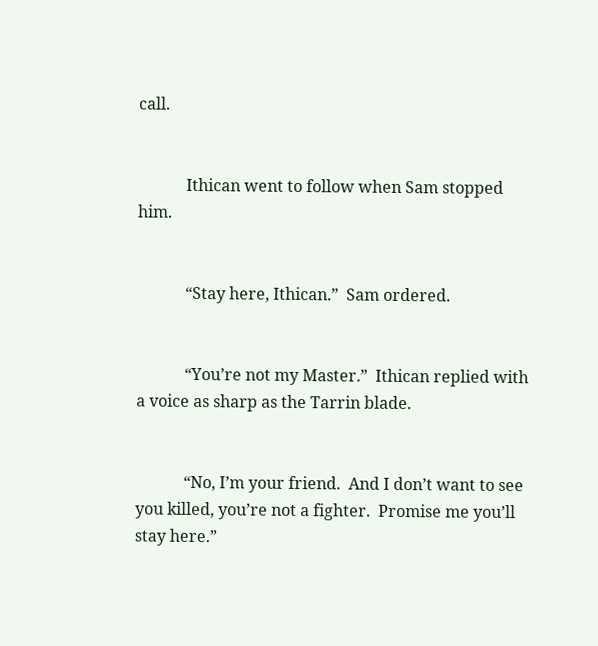call.


            Ithican went to follow when Sam stopped him.


            “Stay here, Ithican.”  Sam ordered.


            “You’re not my Master.”  Ithican replied with a voice as sharp as the Tarrin blade.


            “No, I’m your friend.  And I don’t want to see you killed, you’re not a fighter.  Promise me you’ll stay here.”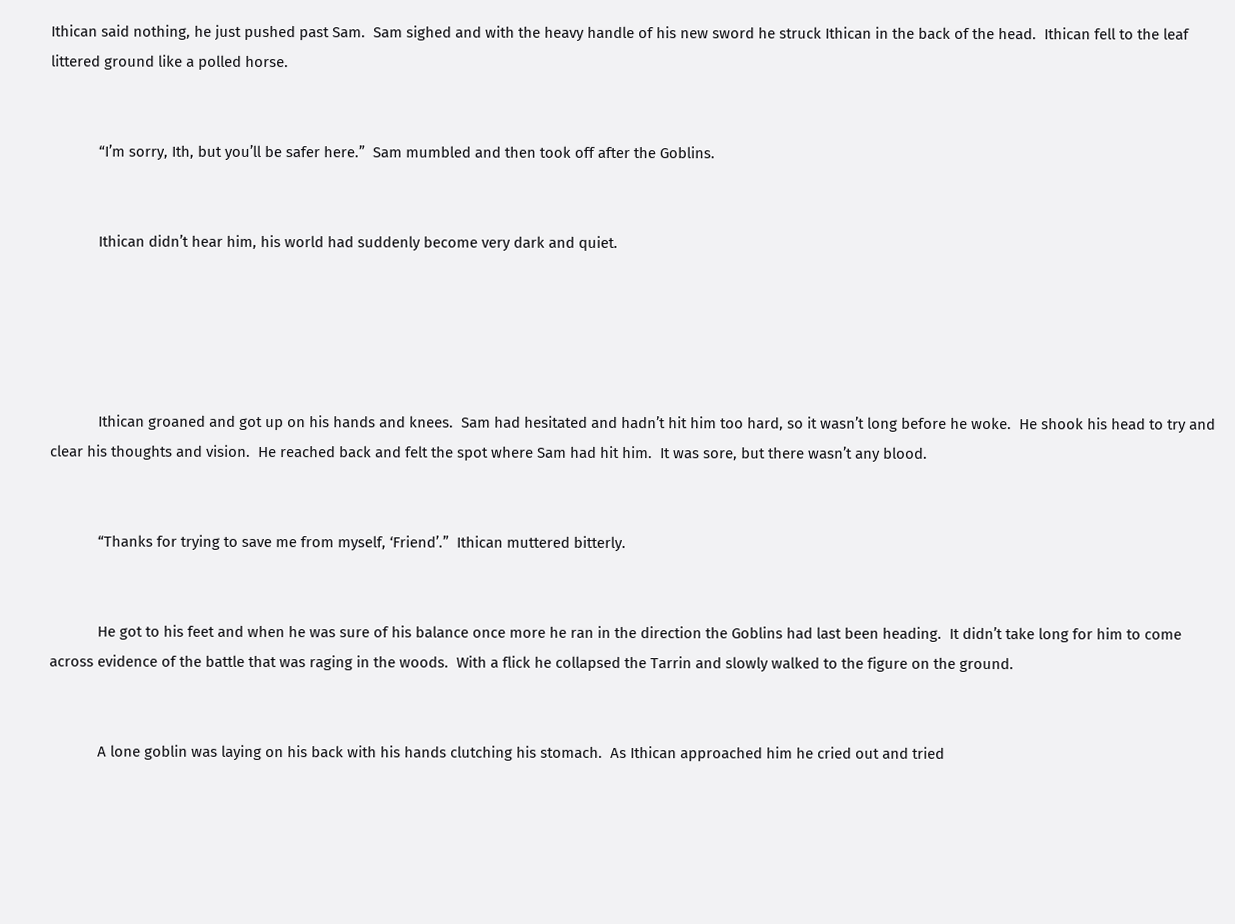Ithican said nothing, he just pushed past Sam.  Sam sighed and with the heavy handle of his new sword he struck Ithican in the back of the head.  Ithican fell to the leaf littered ground like a polled horse.


            “I’m sorry, Ith, but you’ll be safer here.”  Sam mumbled and then took off after the Goblins.


            Ithican didn’t hear him, his world had suddenly become very dark and quiet.





            Ithican groaned and got up on his hands and knees.  Sam had hesitated and hadn’t hit him too hard, so it wasn’t long before he woke.  He shook his head to try and clear his thoughts and vision.  He reached back and felt the spot where Sam had hit him.  It was sore, but there wasn’t any blood.


            “Thanks for trying to save me from myself, ‘Friend’.”  Ithican muttered bitterly.


            He got to his feet and when he was sure of his balance once more he ran in the direction the Goblins had last been heading.  It didn’t take long for him to come across evidence of the battle that was raging in the woods.  With a flick he collapsed the Tarrin and slowly walked to the figure on the ground.


            A lone goblin was laying on his back with his hands clutching his stomach.  As Ithican approached him he cried out and tried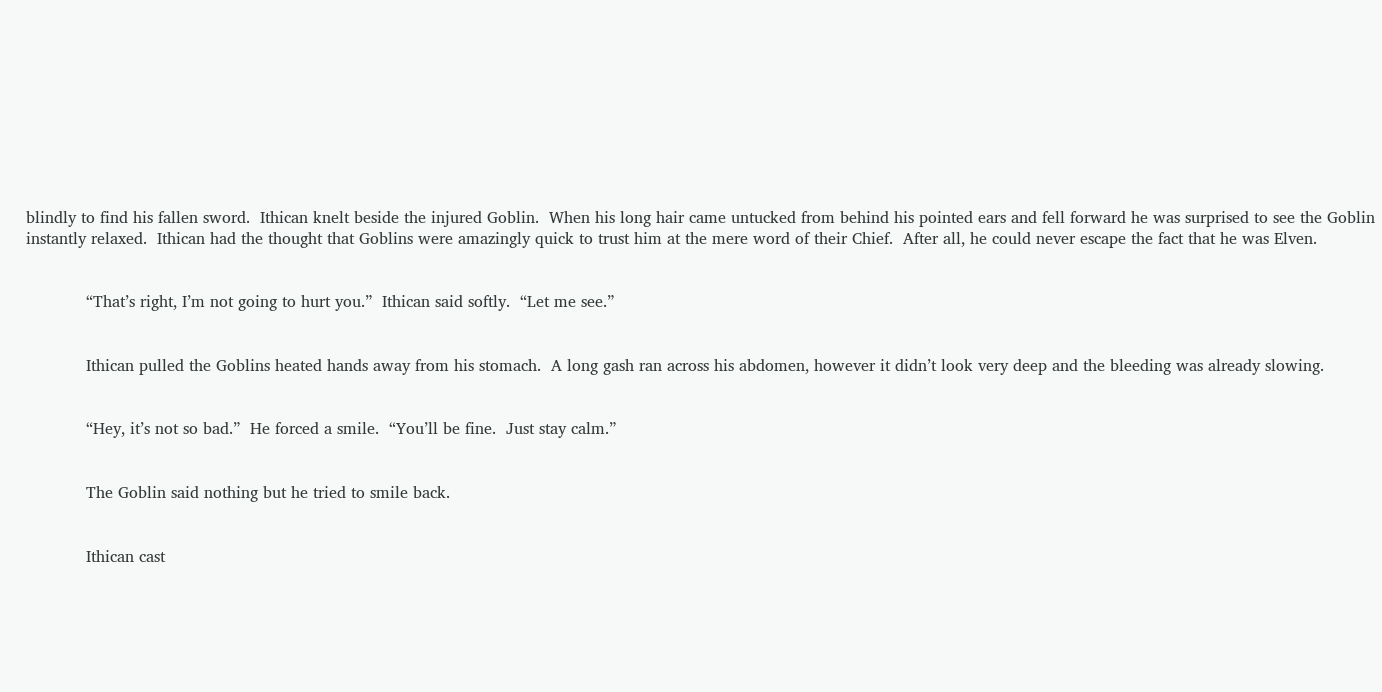blindly to find his fallen sword.  Ithican knelt beside the injured Goblin.  When his long hair came untucked from behind his pointed ears and fell forward he was surprised to see the Goblin instantly relaxed.  Ithican had the thought that Goblins were amazingly quick to trust him at the mere word of their Chief.  After all, he could never escape the fact that he was Elven.


            “That’s right, I’m not going to hurt you.”  Ithican said softly.  “Let me see.”


            Ithican pulled the Goblins heated hands away from his stomach.  A long gash ran across his abdomen, however it didn’t look very deep and the bleeding was already slowing.


            “Hey, it’s not so bad.”  He forced a smile.  “You’ll be fine.  Just stay calm.”


            The Goblin said nothing but he tried to smile back.


            Ithican cast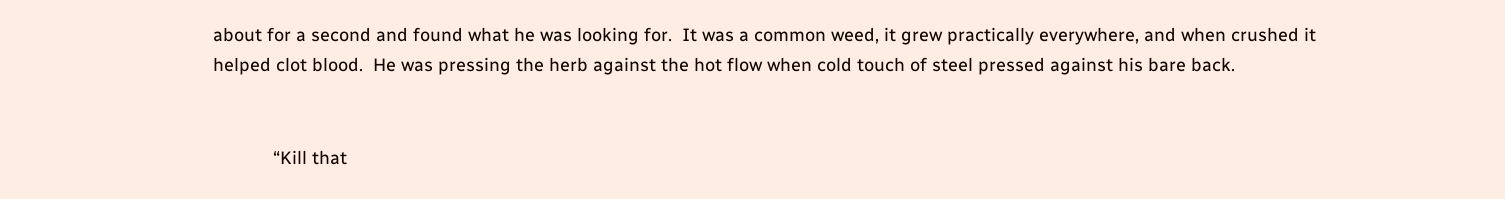about for a second and found what he was looking for.  It was a common weed, it grew practically everywhere, and when crushed it helped clot blood.  He was pressing the herb against the hot flow when cold touch of steel pressed against his bare back.


            “Kill that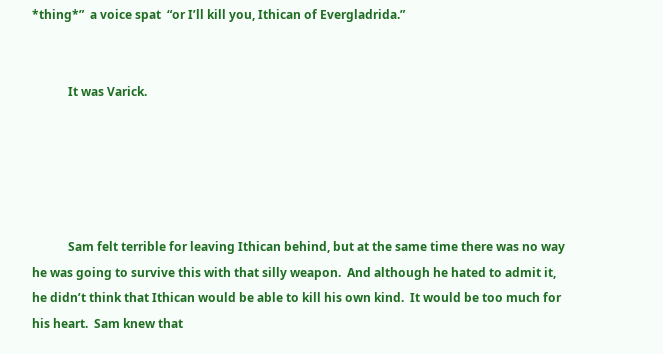*thing*”  a voice spat  “or I’ll kill you, Ithican of Evergladrida.”


            It was Varick.





            Sam felt terrible for leaving Ithican behind, but at the same time there was no way he was going to survive this with that silly weapon.  And although he hated to admit it, he didn’t think that Ithican would be able to kill his own kind.  It would be too much for his heart.  Sam knew that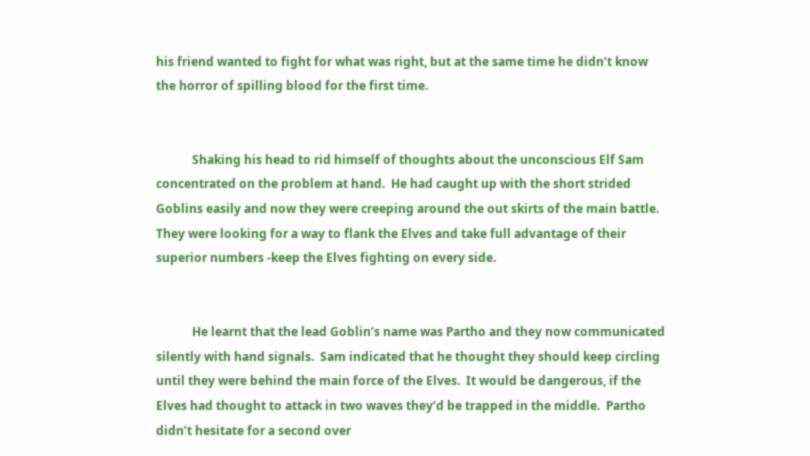his friend wanted to fight for what was right, but at the same time he didn’t know the horror of spilling blood for the first time.


            Shaking his head to rid himself of thoughts about the unconscious Elf Sam concentrated on the problem at hand.  He had caught up with the short strided Goblins easily and now they were creeping around the out skirts of the main battle.  They were looking for a way to flank the Elves and take full advantage of their superior numbers -keep the Elves fighting on every side.


            He learnt that the lead Goblin’s name was Partho and they now communicated silently with hand signals.  Sam indicated that he thought they should keep circling until they were behind the main force of the Elves.  It would be dangerous, if the Elves had thought to attack in two waves they’d be trapped in the middle.  Partho didn’t hesitate for a second over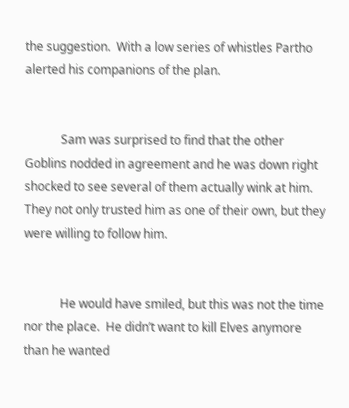the suggestion.  With a low series of whistles Partho alerted his companions of the plan.


            Sam was surprised to find that the other Goblins nodded in agreement and he was down right shocked to see several of them actually wink at him.  They not only trusted him as one of their own, but they were willing to follow him.


            He would have smiled, but this was not the time nor the place.  He didn’t want to kill Elves anymore than he wanted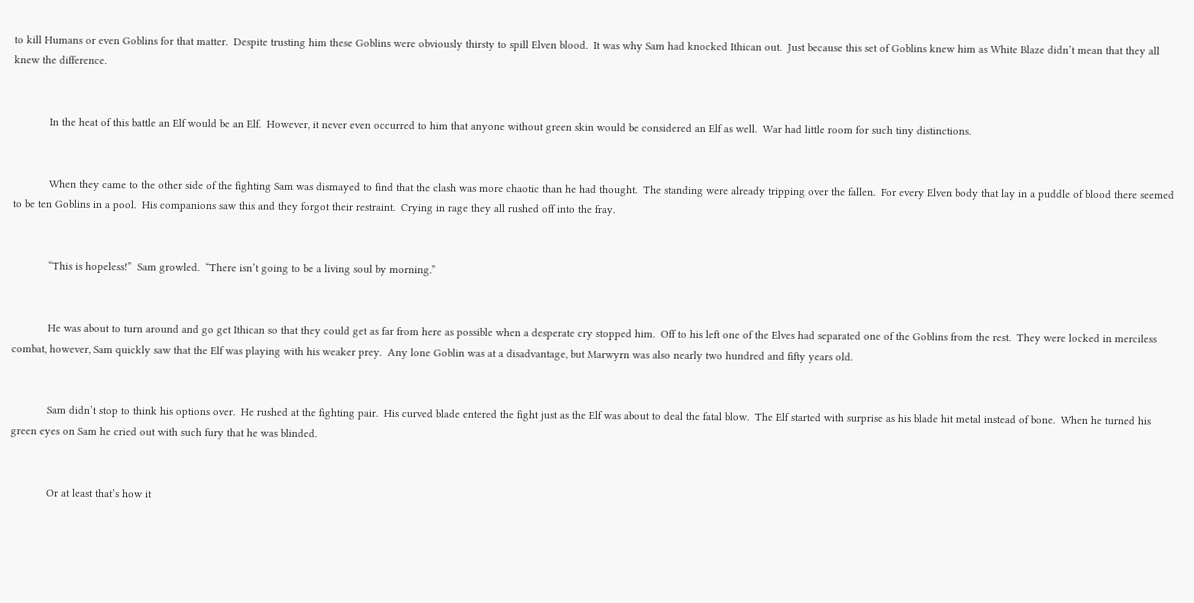to kill Humans or even Goblins for that matter.  Despite trusting him these Goblins were obviously thirsty to spill Elven blood.  It was why Sam had knocked Ithican out.  Just because this set of Goblins knew him as White Blaze didn’t mean that they all knew the difference.


            In the heat of this battle an Elf would be an Elf.  However, it never even occurred to him that anyone without green skin would be considered an Elf as well.  War had little room for such tiny distinctions.


            When they came to the other side of the fighting Sam was dismayed to find that the clash was more chaotic than he had thought.  The standing were already tripping over the fallen.  For every Elven body that lay in a puddle of blood there seemed to be ten Goblins in a pool.  His companions saw this and they forgot their restraint.  Crying in rage they all rushed off into the fray.


            “This is hopeless!”  Sam growled.  “There isn’t going to be a living soul by morning.”


            He was about to turn around and go get Ithican so that they could get as far from here as possible when a desperate cry stopped him.  Off to his left one of the Elves had separated one of the Goblins from the rest.  They were locked in merciless combat, however, Sam quickly saw that the Elf was playing with his weaker prey.  Any lone Goblin was at a disadvantage, but Marwyrn was also nearly two hundred and fifty years old.


            Sam didn’t stop to think his options over.  He rushed at the fighting pair.  His curved blade entered the fight just as the Elf was about to deal the fatal blow.  The Elf started with surprise as his blade hit metal instead of bone.  When he turned his green eyes on Sam he cried out with such fury that he was blinded.


            Or at least that’s how it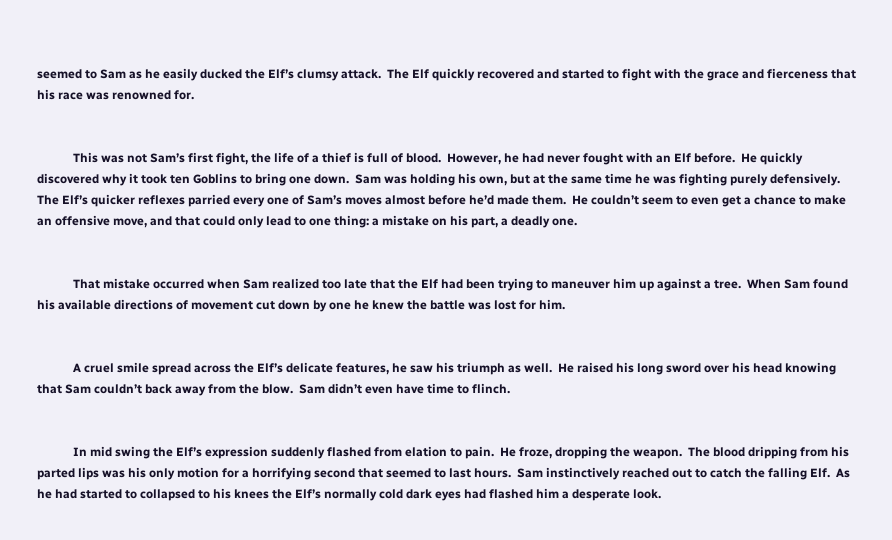seemed to Sam as he easily ducked the Elf’s clumsy attack.  The Elf quickly recovered and started to fight with the grace and fierceness that his race was renowned for.


            This was not Sam’s first fight, the life of a thief is full of blood.  However, he had never fought with an Elf before.  He quickly discovered why it took ten Goblins to bring one down.  Sam was holding his own, but at the same time he was fighting purely defensively.  The Elf’s quicker reflexes parried every one of Sam’s moves almost before he’d made them.  He couldn’t seem to even get a chance to make an offensive move, and that could only lead to one thing: a mistake on his part, a deadly one.


            That mistake occurred when Sam realized too late that the Elf had been trying to maneuver him up against a tree.  When Sam found his available directions of movement cut down by one he knew the battle was lost for him.


            A cruel smile spread across the Elf’s delicate features, he saw his triumph as well.  He raised his long sword over his head knowing that Sam couldn’t back away from the blow.  Sam didn’t even have time to flinch.


            In mid swing the Elf’s expression suddenly flashed from elation to pain.  He froze, dropping the weapon.  The blood dripping from his parted lips was his only motion for a horrifying second that seemed to last hours.  Sam instinctively reached out to catch the falling Elf.  As he had started to collapsed to his knees the Elf’s normally cold dark eyes had flashed him a desperate look.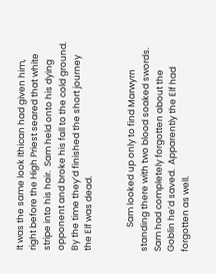It was the same look Ithican had given him, right before the High Priest seared that white stripe into his hair.  Sam held onto his dying opponent and broke his fall to the cold ground.  By the time they’d finished the short journey the Elf was dead.


            Sam looked up only to find Marwyrn standing there with two blood soaked swords.  Sam had completely forgotten about the Goblin he’d saved.  Apparently the Elf had forgotten as well.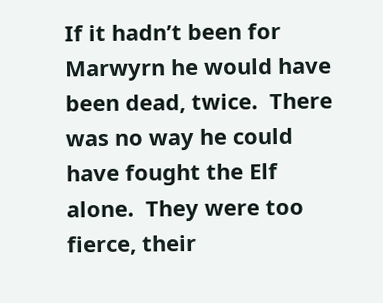If it hadn’t been for Marwyrn he would have been dead, twice.  There was no way he could have fought the Elf alone.  They were too fierce, their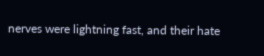nerves were lightning fast, and their hate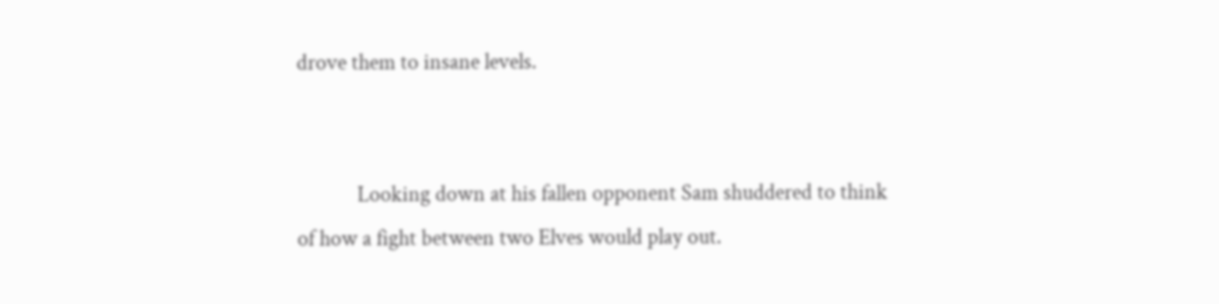drove them to insane levels.


            Looking down at his fallen opponent Sam shuddered to think of how a fight between two Elves would play out.